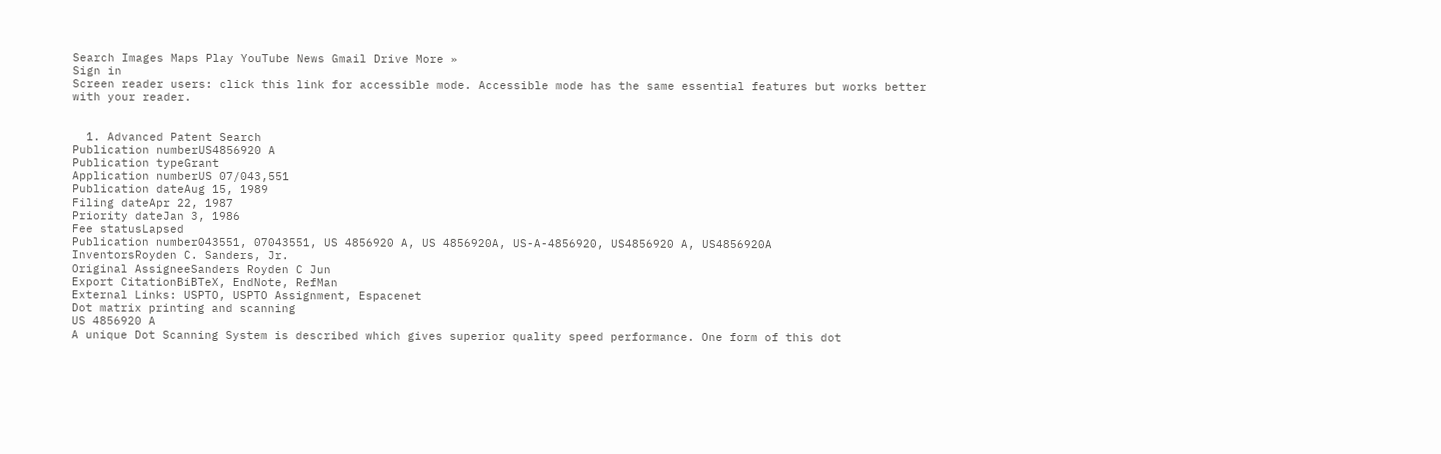Search Images Maps Play YouTube News Gmail Drive More »
Sign in
Screen reader users: click this link for accessible mode. Accessible mode has the same essential features but works better with your reader.


  1. Advanced Patent Search
Publication numberUS4856920 A
Publication typeGrant
Application numberUS 07/043,551
Publication dateAug 15, 1989
Filing dateApr 22, 1987
Priority dateJan 3, 1986
Fee statusLapsed
Publication number043551, 07043551, US 4856920 A, US 4856920A, US-A-4856920, US4856920 A, US4856920A
InventorsRoyden C. Sanders, Jr.
Original AssigneeSanders Royden C Jun
Export CitationBiBTeX, EndNote, RefMan
External Links: USPTO, USPTO Assignment, Espacenet
Dot matrix printing and scanning
US 4856920 A
A unique Dot Scanning System is described which gives superior quality speed performance. One form of this dot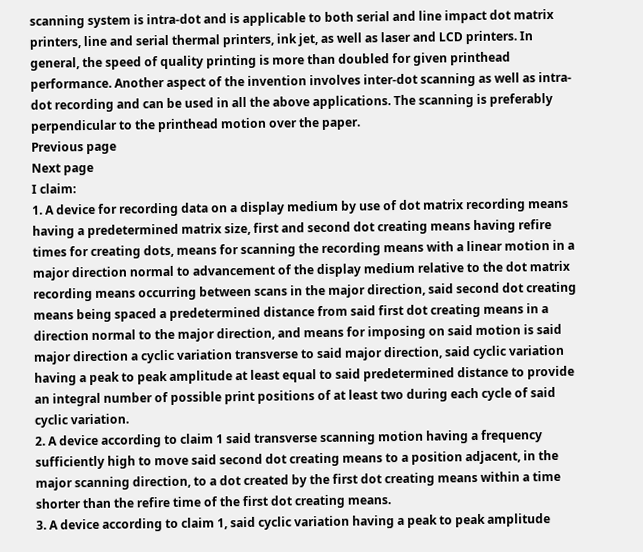scanning system is intra-dot and is applicable to both serial and line impact dot matrix printers, line and serial thermal printers, ink jet, as well as laser and LCD printers. In general, the speed of quality printing is more than doubled for given printhead performance. Another aspect of the invention involves inter-dot scanning as well as intra-dot recording and can be used in all the above applications. The scanning is preferably perpendicular to the printhead motion over the paper.
Previous page
Next page
I claim:
1. A device for recording data on a display medium by use of dot matrix recording means having a predetermined matrix size, first and second dot creating means having refire times for creating dots, means for scanning the recording means with a linear motion in a major direction normal to advancement of the display medium relative to the dot matrix recording means occurring between scans in the major direction, said second dot creating means being spaced a predetermined distance from said first dot creating means in a direction normal to the major direction, and means for imposing on said motion is said major direction a cyclic variation transverse to said major direction, said cyclic variation having a peak to peak amplitude at least equal to said predetermined distance to provide an integral number of possible print positions of at least two during each cycle of said cyclic variation.
2. A device according to claim 1 said transverse scanning motion having a frequency sufficiently high to move said second dot creating means to a position adjacent, in the major scanning direction, to a dot created by the first dot creating means within a time shorter than the refire time of the first dot creating means.
3. A device according to claim 1, said cyclic variation having a peak to peak amplitude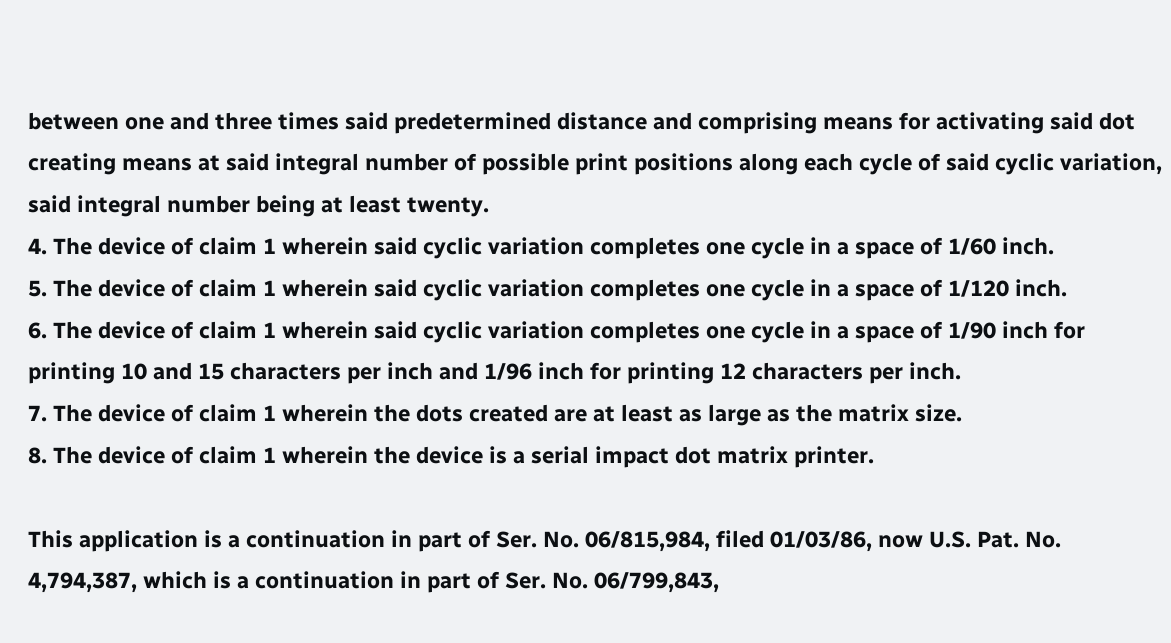between one and three times said predetermined distance and comprising means for activating said dot creating means at said integral number of possible print positions along each cycle of said cyclic variation, said integral number being at least twenty.
4. The device of claim 1 wherein said cyclic variation completes one cycle in a space of 1/60 inch.
5. The device of claim 1 wherein said cyclic variation completes one cycle in a space of 1/120 inch.
6. The device of claim 1 wherein said cyclic variation completes one cycle in a space of 1/90 inch for printing 10 and 15 characters per inch and 1/96 inch for printing 12 characters per inch.
7. The device of claim 1 wherein the dots created are at least as large as the matrix size.
8. The device of claim 1 wherein the device is a serial impact dot matrix printer.

This application is a continuation in part of Ser. No. 06/815,984, filed 01/03/86, now U.S. Pat. No. 4,794,387, which is a continuation in part of Ser. No. 06/799,843,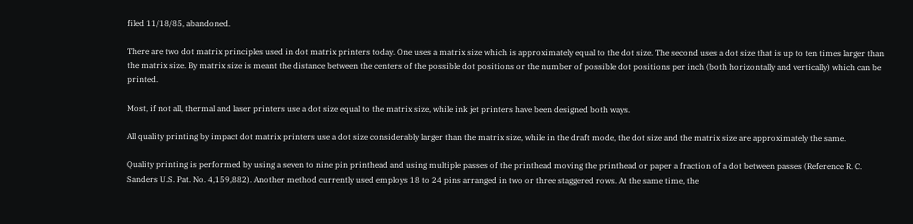filed 11/18/85, abandoned.

There are two dot matrix principles used in dot matrix printers today. One uses a matrix size which is approximately equal to the dot size. The second uses a dot size that is up to ten times larger than the matrix size. By matrix size is meant the distance between the centers of the possible dot positions or the number of possible dot positions per inch (both horizontally and vertically) which can be printed.

Most, if not all, thermal and laser printers use a dot size equal to the matrix size, while ink jet printers have been designed both ways.

All quality printing by impact dot matrix printers use a dot size considerably larger than the matrix size, while in the draft mode, the dot size and the matrix size are approximately the same.

Quality printing is performed by using a seven to nine pin printhead and using multiple passes of the printhead moving the printhead or paper a fraction of a dot between passes (Reference R. C. Sanders U.S. Pat. No. 4,159,882). Another method currently used employs 18 to 24 pins arranged in two or three staggered rows. At the same time, the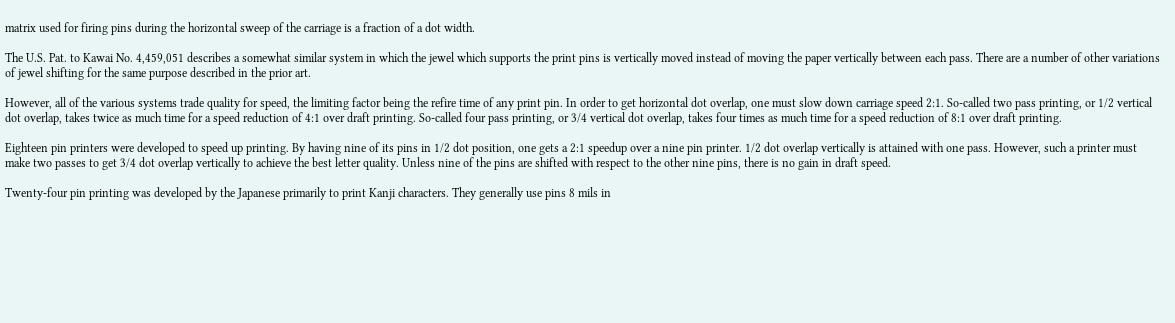matrix used for firing pins during the horizontal sweep of the carriage is a fraction of a dot width.

The U.S. Pat. to Kawai No. 4,459,051 describes a somewhat similar system in which the jewel which supports the print pins is vertically moved instead of moving the paper vertically between each pass. There are a number of other variations of jewel shifting for the same purpose described in the prior art.

However, all of the various systems trade quality for speed, the limiting factor being the refire time of any print pin. In order to get horizontal dot overlap, one must slow down carriage speed 2:1. So-called two pass printing, or 1/2 vertical dot overlap, takes twice as much time for a speed reduction of 4:1 over draft printing. So-called four pass printing, or 3/4 vertical dot overlap, takes four times as much time for a speed reduction of 8:1 over draft printing.

Eighteen pin printers were developed to speed up printing. By having nine of its pins in 1/2 dot position, one gets a 2:1 speedup over a nine pin printer. 1/2 dot overlap vertically is attained with one pass. However, such a printer must make two passes to get 3/4 dot overlap vertically to achieve the best letter quality. Unless nine of the pins are shifted with respect to the other nine pins, there is no gain in draft speed.

Twenty-four pin printing was developed by the Japanese primarily to print Kanji characters. They generally use pins 8 mils in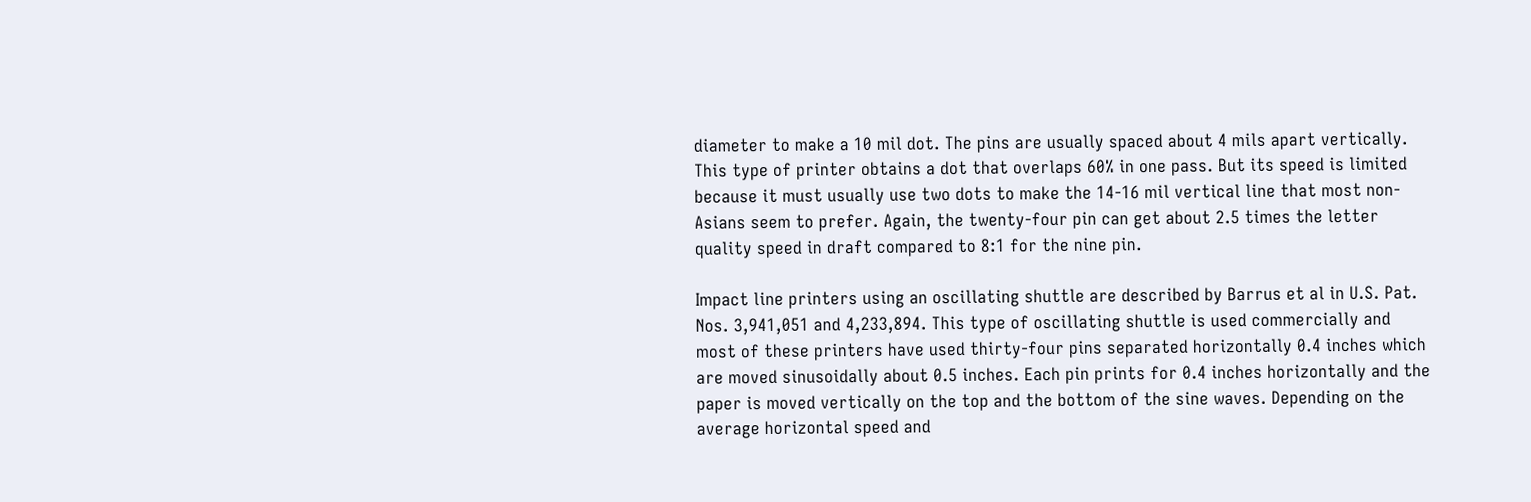diameter to make a 10 mil dot. The pins are usually spaced about 4 mils apart vertically. This type of printer obtains a dot that overlaps 60% in one pass. But its speed is limited because it must usually use two dots to make the 14-16 mil vertical line that most non-Asians seem to prefer. Again, the twenty-four pin can get about 2.5 times the letter quality speed in draft compared to 8:1 for the nine pin.

Impact line printers using an oscillating shuttle are described by Barrus et al in U.S. Pat. Nos. 3,941,051 and 4,233,894. This type of oscillating shuttle is used commercially and most of these printers have used thirty-four pins separated horizontally 0.4 inches which are moved sinusoidally about 0.5 inches. Each pin prints for 0.4 inches horizontally and the paper is moved vertically on the top and the bottom of the sine waves. Depending on the average horizontal speed and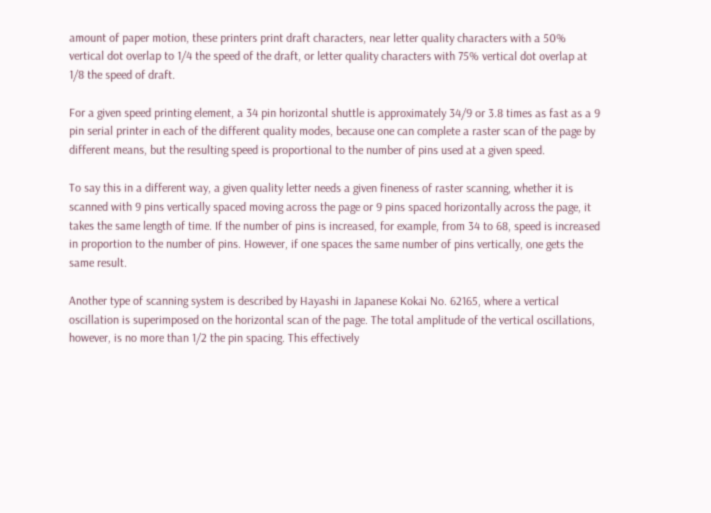amount of paper motion, these printers print draft characters, near letter quality characters with a 50% vertical dot overlap to 1/4 the speed of the draft, or letter quality characters with 75% vertical dot overlap at 1/8 the speed of draft.

For a given speed printing element, a 34 pin horizontal shuttle is approximately 34/9 or 3.8 times as fast as a 9 pin serial printer in each of the different quality modes, because one can complete a raster scan of the page by different means, but the resulting speed is proportional to the number of pins used at a given speed.

To say this in a different way, a given quality letter needs a given fineness of raster scanning, whether it is scanned with 9 pins vertically spaced moving across the page or 9 pins spaced horizontally across the page, it takes the same length of time. If the number of pins is increased, for example, from 34 to 68, speed is increased in proportion to the number of pins. However, if one spaces the same number of pins vertically, one gets the same result.

Another type of scanning system is described by Hayashi in Japanese Kokai No. 62165, where a vertical oscillation is superimposed on the horizontal scan of the page. The total amplitude of the vertical oscillations, however, is no more than 1/2 the pin spacing. This effectively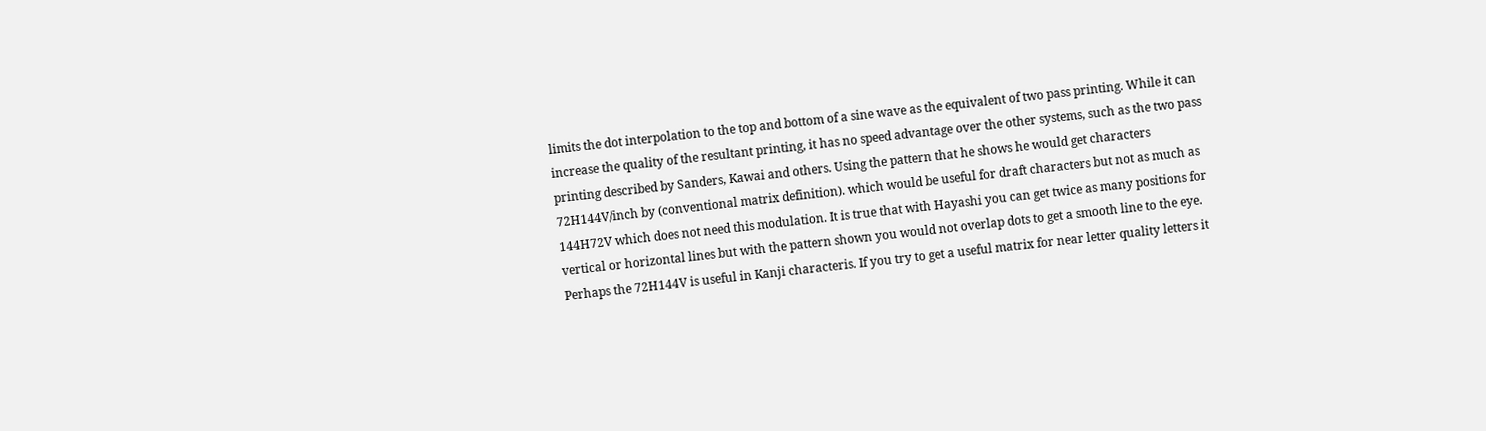limits the dot interpolation to the top and bottom of a sine wave as the equivalent of two pass printing. While it can increase the quality of the resultant printing, it has no speed advantage over the other systems, such as the two pass printing described by Sanders, Kawai and others. Using the pattern that he shows he would get characters 72H144V/inch by (conventional matrix definition). which would be useful for draft characters but not as much as 144H72V which does not need this modulation. It is true that with Hayashi you can get twice as many positions for vertical or horizontal lines but with the pattern shown you would not overlap dots to get a smooth line to the eye. Perhaps the 72H144V is useful in Kanji characteris. If you try to get a useful matrix for near letter quality letters it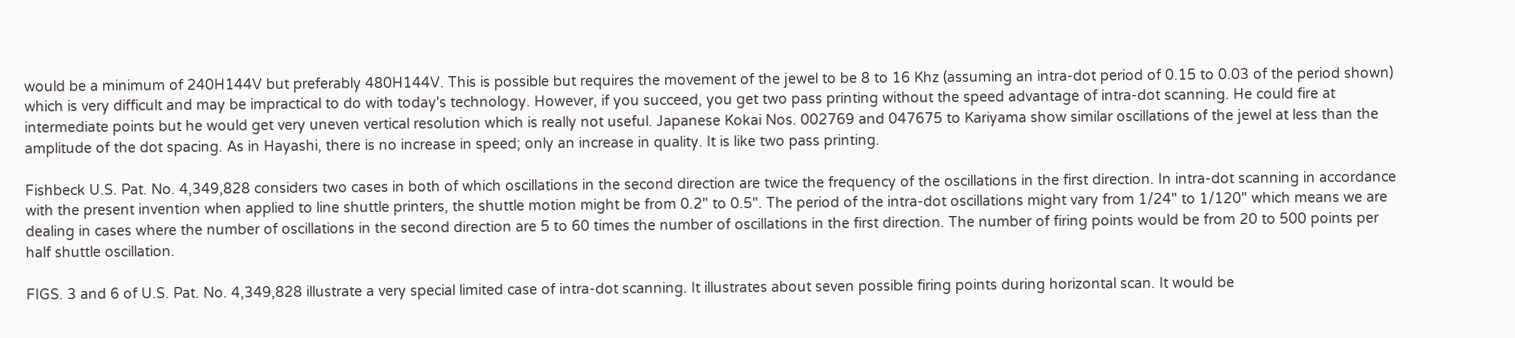would be a minimum of 240H144V but preferably 480H144V. This is possible but requires the movement of the jewel to be 8 to 16 Khz (assuming an intra-dot period of 0.15 to 0.03 of the period shown) which is very difficult and may be impractical to do with today's technology. However, if you succeed, you get two pass printing without the speed advantage of intra-dot scanning. He could fire at intermediate points but he would get very uneven vertical resolution which is really not useful. Japanese Kokai Nos. 002769 and 047675 to Kariyama show similar oscillations of the jewel at less than the amplitude of the dot spacing. As in Hayashi, there is no increase in speed; only an increase in quality. It is like two pass printing.

Fishbeck U.S. Pat. No. 4,349,828 considers two cases in both of which oscillations in the second direction are twice the frequency of the oscillations in the first direction. In intra-dot scanning in accordance with the present invention when applied to line shuttle printers, the shuttle motion might be from 0.2" to 0.5". The period of the intra-dot oscillations might vary from 1/24" to 1/120" which means we are dealing in cases where the number of oscillations in the second direction are 5 to 60 times the number of oscillations in the first direction. The number of firing points would be from 20 to 500 points per half shuttle oscillation.

FIGS. 3 and 6 of U.S. Pat. No. 4,349,828 illustrate a very special limited case of intra-dot scanning. It illustrates about seven possible firing points during horizontal scan. It would be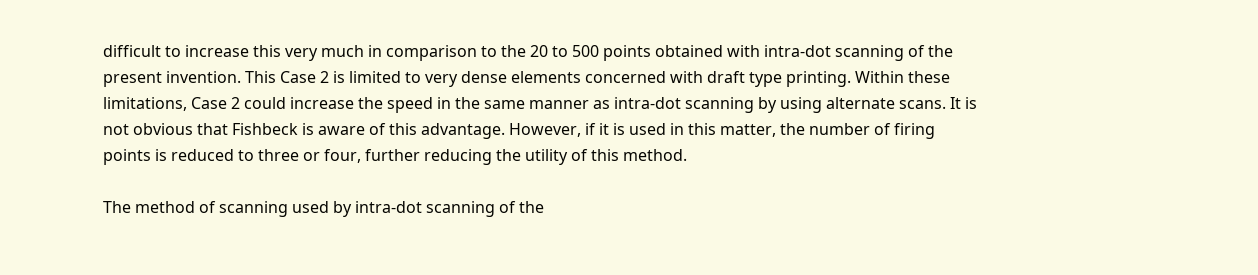difficult to increase this very much in comparison to the 20 to 500 points obtained with intra-dot scanning of the present invention. This Case 2 is limited to very dense elements concerned with draft type printing. Within these limitations, Case 2 could increase the speed in the same manner as intra-dot scanning by using alternate scans. It is not obvious that Fishbeck is aware of this advantage. However, if it is used in this matter, the number of firing points is reduced to three or four, further reducing the utility of this method.

The method of scanning used by intra-dot scanning of the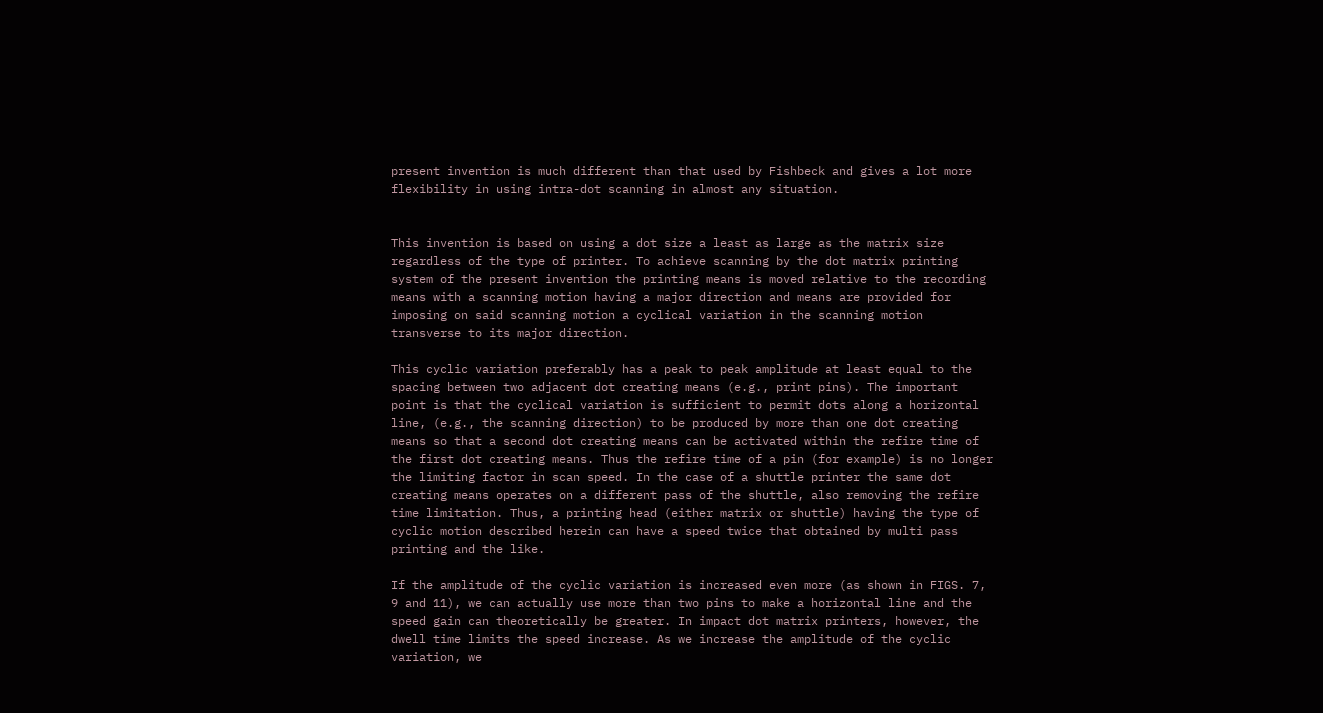present invention is much different than that used by Fishbeck and gives a lot more flexibility in using intra-dot scanning in almost any situation.


This invention is based on using a dot size a least as large as the matrix size regardless of the type of printer. To achieve scanning by the dot matrix printing system of the present invention the printing means is moved relative to the recording means with a scanning motion having a major direction and means are provided for imposing on said scanning motion a cyclical variation in the scanning motion transverse to its major direction.

This cyclic variation preferably has a peak to peak amplitude at least equal to the spacing between two adjacent dot creating means (e.g., print pins). The important point is that the cyclical variation is sufficient to permit dots along a horizontal line, (e.g., the scanning direction) to be produced by more than one dot creating means so that a second dot creating means can be activated within the refire time of the first dot creating means. Thus the refire time of a pin (for example) is no longer the limiting factor in scan speed. In the case of a shuttle printer the same dot creating means operates on a different pass of the shuttle, also removing the refire time limitation. Thus, a printing head (either matrix or shuttle) having the type of cyclic motion described herein can have a speed twice that obtained by multi pass printing and the like.

If the amplitude of the cyclic variation is increased even more (as shown in FIGS. 7, 9 and 11), we can actually use more than two pins to make a horizontal line and the speed gain can theoretically be greater. In impact dot matrix printers, however, the dwell time limits the speed increase. As we increase the amplitude of the cyclic variation, we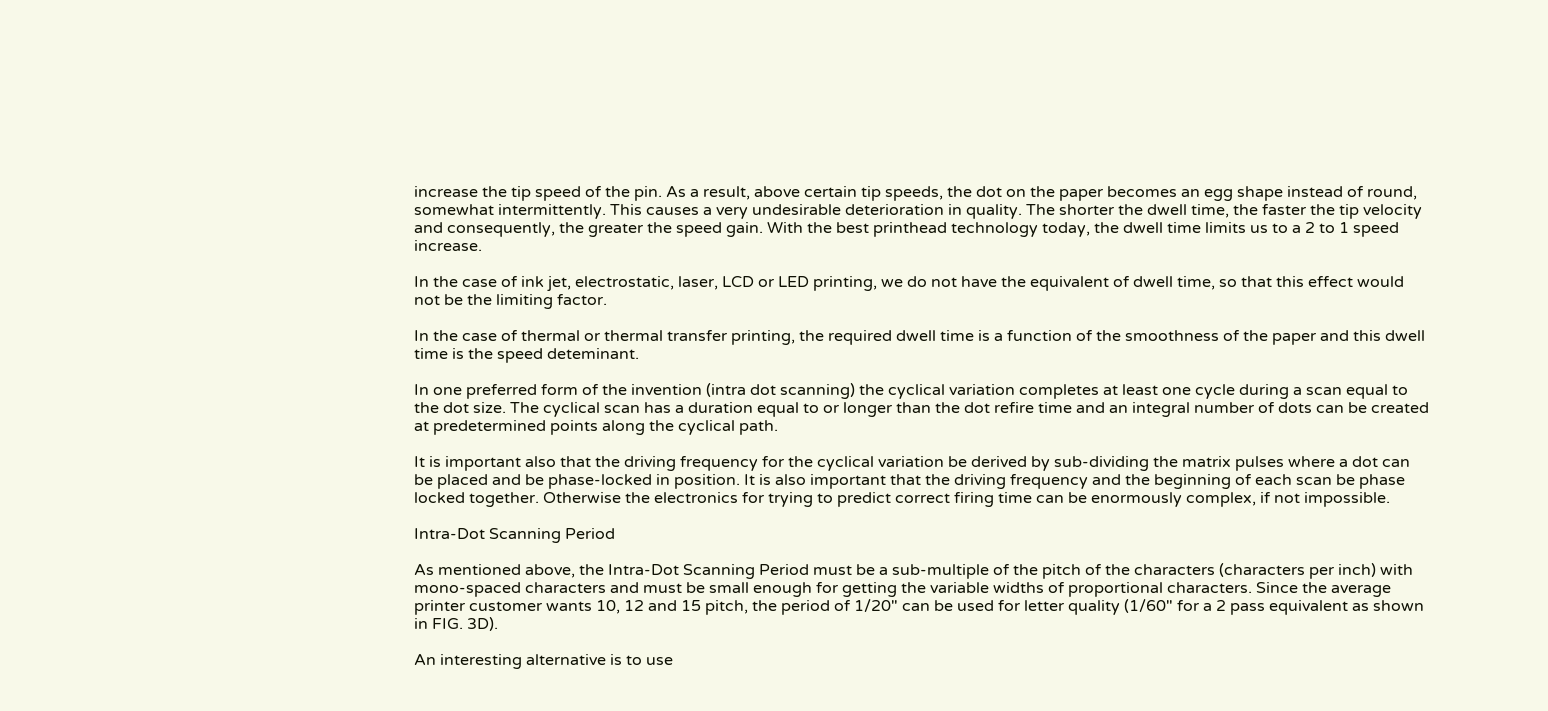increase the tip speed of the pin. As a result, above certain tip speeds, the dot on the paper becomes an egg shape instead of round, somewhat intermittently. This causes a very undesirable deterioration in quality. The shorter the dwell time, the faster the tip velocity and consequently, the greater the speed gain. With the best printhead technology today, the dwell time limits us to a 2 to 1 speed increase.

In the case of ink jet, electrostatic, laser, LCD or LED printing, we do not have the equivalent of dwell time, so that this effect would not be the limiting factor.

In the case of thermal or thermal transfer printing, the required dwell time is a function of the smoothness of the paper and this dwell time is the speed deteminant.

In one preferred form of the invention (intra dot scanning) the cyclical variation completes at least one cycle during a scan equal to the dot size. The cyclical scan has a duration equal to or longer than the dot refire time and an integral number of dots can be created at predetermined points along the cyclical path.

It is important also that the driving frequency for the cyclical variation be derived by sub-dividing the matrix pulses where a dot can be placed and be phase-locked in position. It is also important that the driving frequency and the beginning of each scan be phase locked together. Otherwise the electronics for trying to predict correct firing time can be enormously complex, if not impossible.

Intra-Dot Scanning Period

As mentioned above, the Intra-Dot Scanning Period must be a sub-multiple of the pitch of the characters (characters per inch) with mono-spaced characters and must be small enough for getting the variable widths of proportional characters. Since the average printer customer wants 10, 12 and 15 pitch, the period of 1/20" can be used for letter quality (1/60" for a 2 pass equivalent as shown in FIG. 3D).

An interesting alternative is to use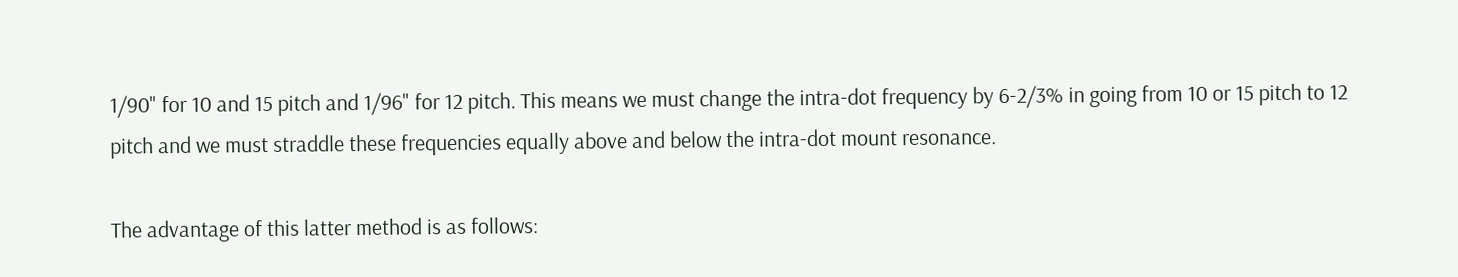1/90" for 10 and 15 pitch and 1/96" for 12 pitch. This means we must change the intra-dot frequency by 6-2/3% in going from 10 or 15 pitch to 12 pitch and we must straddle these frequencies equally above and below the intra-dot mount resonance.

The advantage of this latter method is as follows: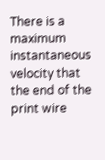There is a maximum instantaneous velocity that the end of the print wire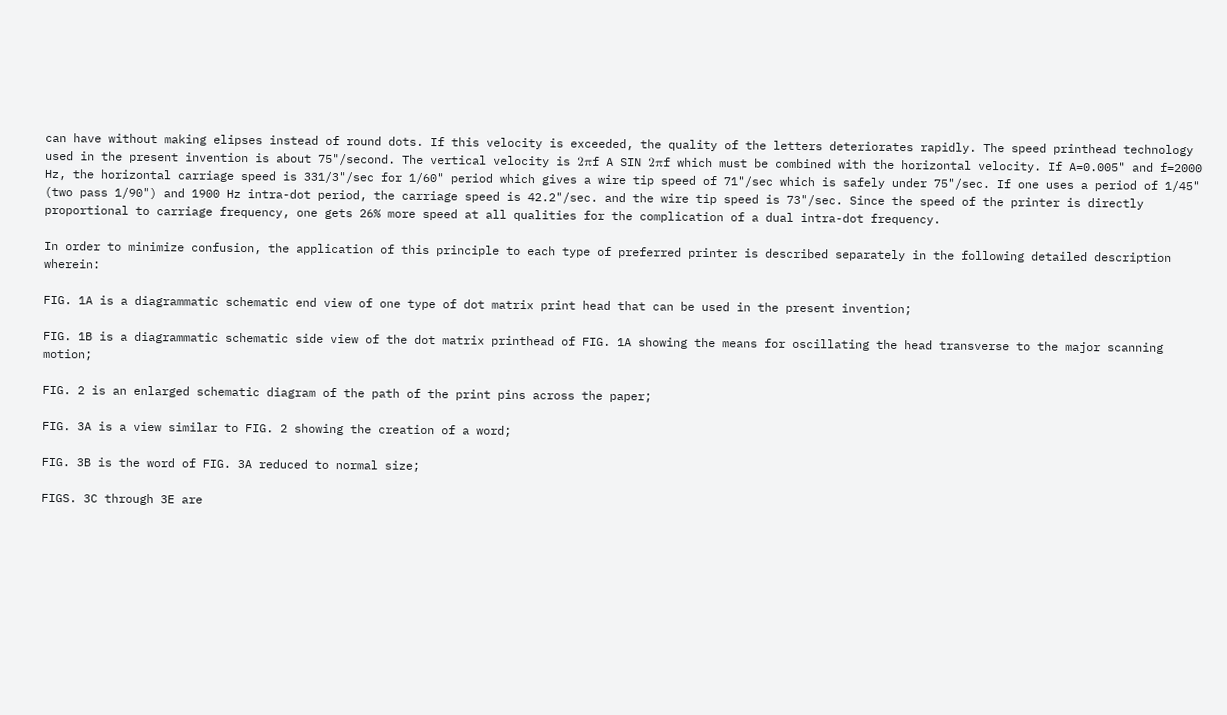can have without making elipses instead of round dots. If this velocity is exceeded, the quality of the letters deteriorates rapidly. The speed printhead technology used in the present invention is about 75"/second. The vertical velocity is 2πf A SIN 2πf which must be combined with the horizontal velocity. If A=0.005" and f=2000 Hz, the horizontal carriage speed is 331/3"/sec for 1/60" period which gives a wire tip speed of 71"/sec which is safely under 75"/sec. If one uses a period of 1/45" (two pass 1/90") and 1900 Hz intra-dot period, the carriage speed is 42.2"/sec. and the wire tip speed is 73"/sec. Since the speed of the printer is directly proportional to carriage frequency, one gets 26% more speed at all qualities for the complication of a dual intra-dot frequency.

In order to minimize confusion, the application of this principle to each type of preferred printer is described separately in the following detailed description wherein:

FIG. 1A is a diagrammatic schematic end view of one type of dot matrix print head that can be used in the present invention;

FIG. 1B is a diagrammatic schematic side view of the dot matrix printhead of FIG. 1A showing the means for oscillating the head transverse to the major scanning motion;

FIG. 2 is an enlarged schematic diagram of the path of the print pins across the paper;

FIG. 3A is a view similar to FIG. 2 showing the creation of a word;

FIG. 3B is the word of FIG. 3A reduced to normal size;

FIGS. 3C through 3E are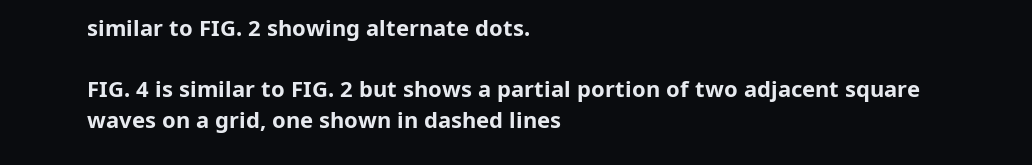similar to FIG. 2 showing alternate dots.

FIG. 4 is similar to FIG. 2 but shows a partial portion of two adjacent square waves on a grid, one shown in dashed lines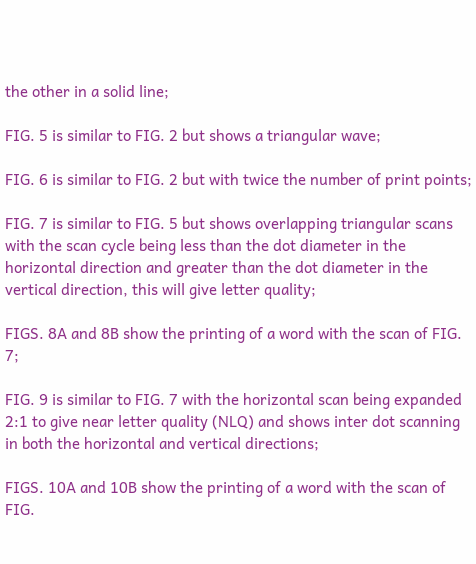the other in a solid line;

FIG. 5 is similar to FIG. 2 but shows a triangular wave;

FIG. 6 is similar to FIG. 2 but with twice the number of print points;

FIG. 7 is similar to FIG. 5 but shows overlapping triangular scans with the scan cycle being less than the dot diameter in the horizontal direction and greater than the dot diameter in the vertical direction, this will give letter quality;

FIGS. 8A and 8B show the printing of a word with the scan of FIG. 7;

FIG. 9 is similar to FIG. 7 with the horizontal scan being expanded 2:1 to give near letter quality (NLQ) and shows inter dot scanning in both the horizontal and vertical directions;

FIGS. 10A and 10B show the printing of a word with the scan of FIG.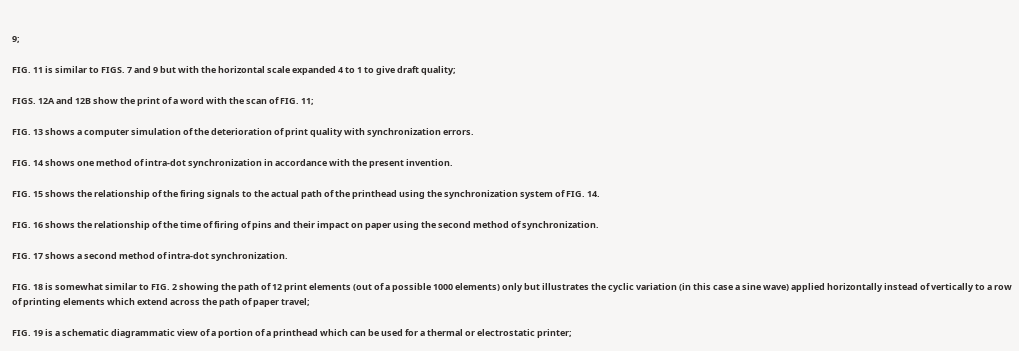9;

FIG. 11 is similar to FIGS. 7 and 9 but with the horizontal scale expanded 4 to 1 to give draft quality;

FIGS. 12A and 12B show the print of a word with the scan of FIG. 11;

FIG. 13 shows a computer simulation of the deterioration of print quality with synchronization errors.

FIG. 14 shows one method of intra-dot synchronization in accordance with the present invention.

FIG. 15 shows the relationship of the firing signals to the actual path of the printhead using the synchronization system of FIG. 14.

FIG. 16 shows the relationship of the time of firing of pins and their impact on paper using the second method of synchronization.

FIG. 17 shows a second method of intra-dot synchronization.

FIG. 18 is somewhat similar to FIG. 2 showing the path of 12 print elements (out of a possible 1000 elements) only but illustrates the cyclic variation (in this case a sine wave) applied horizontally instead of vertically to a row of printing elements which extend across the path of paper travel;

FIG. 19 is a schematic diagrammatic view of a portion of a printhead which can be used for a thermal or electrostatic printer;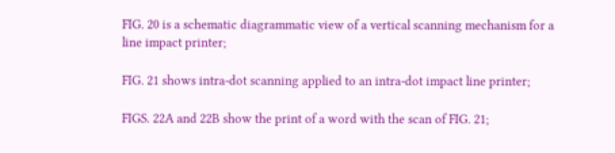FIG. 20 is a schematic diagrammatic view of a vertical scanning mechanism for a line impact printer;

FIG. 21 shows intra-dot scanning applied to an intra-dot impact line printer;

FIGS. 22A and 22B show the print of a word with the scan of FIG. 21;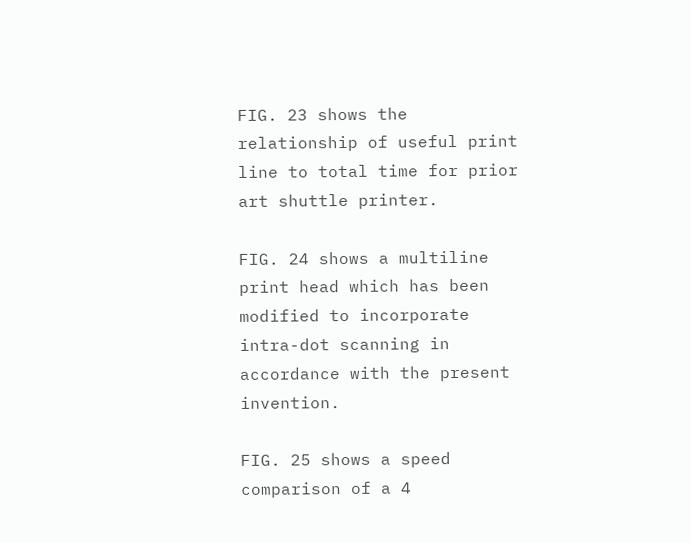FIG. 23 shows the relationship of useful print line to total time for prior art shuttle printer.

FIG. 24 shows a multiline print head which has been modified to incorporate intra-dot scanning in accordance with the present invention.

FIG. 25 shows a speed comparison of a 4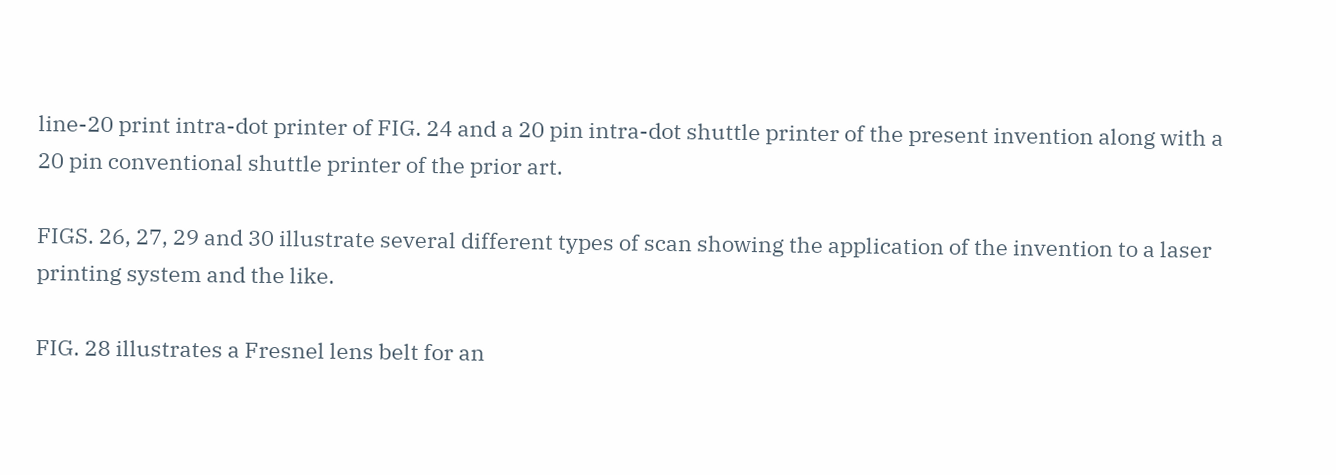line-20 print intra-dot printer of FIG. 24 and a 20 pin intra-dot shuttle printer of the present invention along with a 20 pin conventional shuttle printer of the prior art.

FIGS. 26, 27, 29 and 30 illustrate several different types of scan showing the application of the invention to a laser printing system and the like.

FIG. 28 illustrates a Fresnel lens belt for an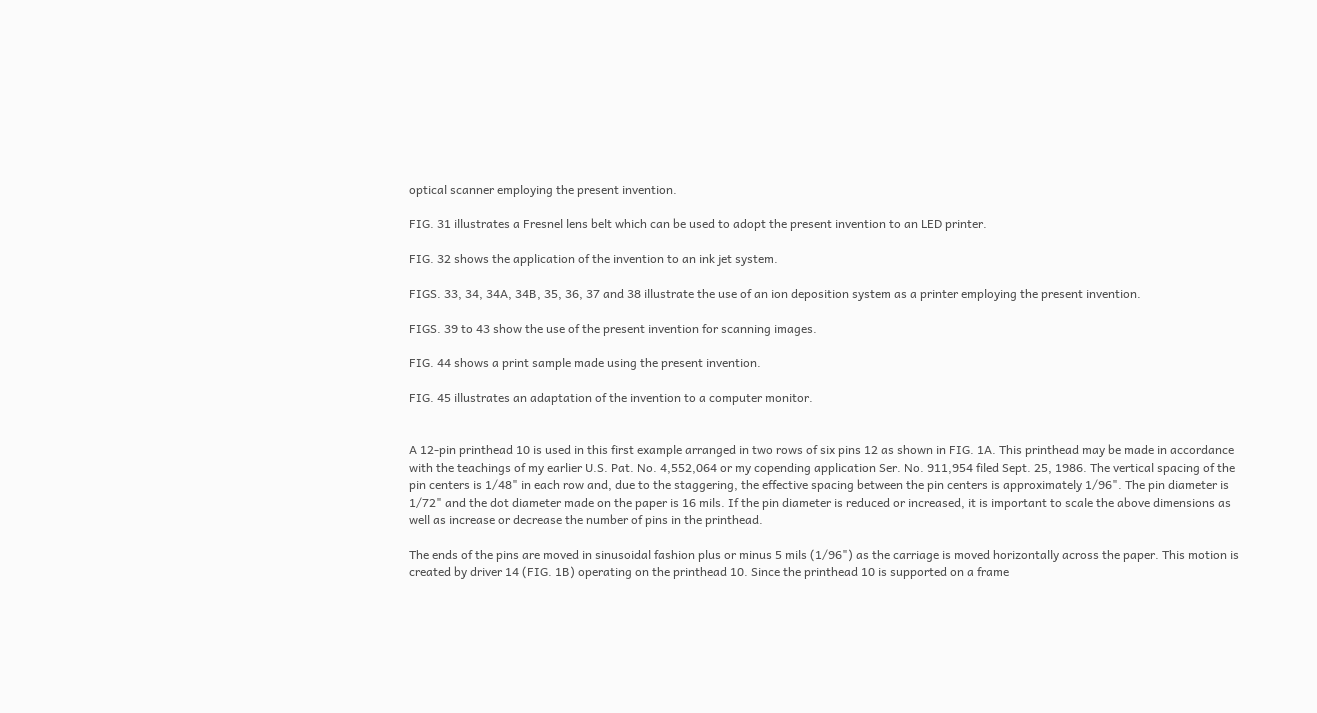optical scanner employing the present invention.

FIG. 31 illustrates a Fresnel lens belt which can be used to adopt the present invention to an LED printer.

FIG. 32 shows the application of the invention to an ink jet system.

FIGS. 33, 34, 34A, 34B, 35, 36, 37 and 38 illustrate the use of an ion deposition system as a printer employing the present invention.

FIGS. 39 to 43 show the use of the present invention for scanning images.

FIG. 44 shows a print sample made using the present invention.

FIG. 45 illustrates an adaptation of the invention to a computer monitor.


A 12-pin printhead 10 is used in this first example arranged in two rows of six pins 12 as shown in FIG. 1A. This printhead may be made in accordance with the teachings of my earlier U.S. Pat. No. 4,552,064 or my copending application Ser. No. 911,954 filed Sept. 25, 1986. The vertical spacing of the pin centers is 1/48" in each row and, due to the staggering, the effective spacing between the pin centers is approximately 1/96". The pin diameter is 1/72" and the dot diameter made on the paper is 16 mils. If the pin diameter is reduced or increased, it is important to scale the above dimensions as well as increase or decrease the number of pins in the printhead.

The ends of the pins are moved in sinusoidal fashion plus or minus 5 mils (1/96") as the carriage is moved horizontally across the paper. This motion is created by driver 14 (FIG. 1B) operating on the printhead 10. Since the printhead 10 is supported on a frame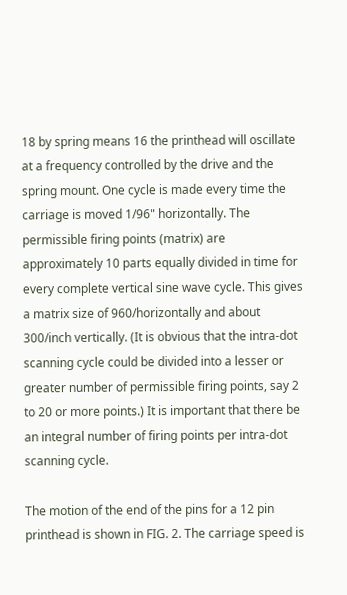18 by spring means 16 the printhead will oscillate at a frequency controlled by the drive and the spring mount. One cycle is made every time the carriage is moved 1/96" horizontally. The permissible firing points (matrix) are approximately 10 parts equally divided in time for every complete vertical sine wave cycle. This gives a matrix size of 960/horizontally and about 300/inch vertically. (It is obvious that the intra-dot scanning cycle could be divided into a lesser or greater number of permissible firing points, say 2 to 20 or more points.) It is important that there be an integral number of firing points per intra-dot scanning cycle.

The motion of the end of the pins for a 12 pin printhead is shown in FIG. 2. The carriage speed is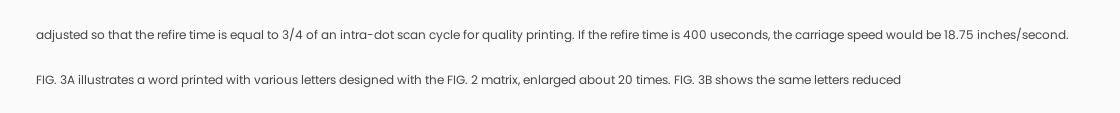adjusted so that the refire time is equal to 3/4 of an intra-dot scan cycle for quality printing. If the refire time is 400 useconds, the carriage speed would be 18.75 inches/second.

FIG. 3A illustrates a word printed with various letters designed with the FIG. 2 matrix, enlarged about 20 times. FIG. 3B shows the same letters reduced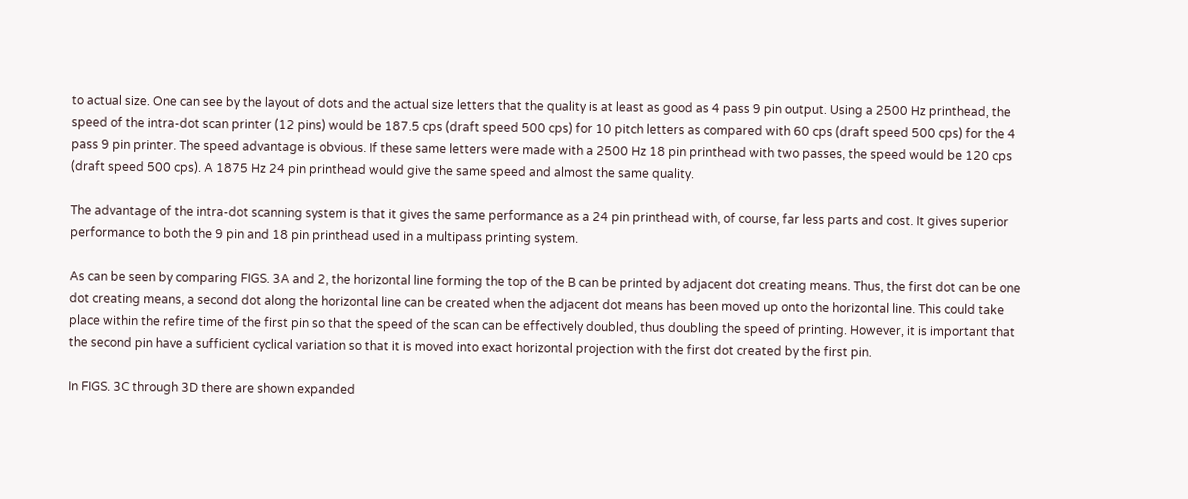to actual size. One can see by the layout of dots and the actual size letters that the quality is at least as good as 4 pass 9 pin output. Using a 2500 Hz printhead, the speed of the intra-dot scan printer (12 pins) would be 187.5 cps (draft speed 500 cps) for 10 pitch letters as compared with 60 cps (draft speed 500 cps) for the 4 pass 9 pin printer. The speed advantage is obvious. If these same letters were made with a 2500 Hz 18 pin printhead with two passes, the speed would be 120 cps (draft speed 500 cps). A 1875 Hz 24 pin printhead would give the same speed and almost the same quality.

The advantage of the intra-dot scanning system is that it gives the same performance as a 24 pin printhead with, of course, far less parts and cost. It gives superior performance to both the 9 pin and 18 pin printhead used in a multipass printing system.

As can be seen by comparing FIGS. 3A and 2, the horizontal line forming the top of the B can be printed by adjacent dot creating means. Thus, the first dot can be one dot creating means, a second dot along the horizontal line can be created when the adjacent dot means has been moved up onto the horizontal line. This could take place within the refire time of the first pin so that the speed of the scan can be effectively doubled, thus doubling the speed of printing. However, it is important that the second pin have a sufficient cyclical variation so that it is moved into exact horizontal projection with the first dot created by the first pin.

In FIGS. 3C through 3D there are shown expanded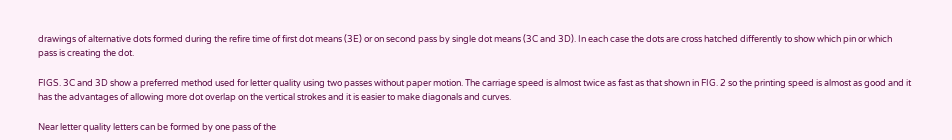drawings of alternative dots formed during the refire time of first dot means (3E) or on second pass by single dot means (3C and 3D). In each case the dots are cross hatched differently to show which pin or which pass is creating the dot.

FIGS. 3C and 3D show a preferred method used for letter quality using two passes without paper motion. The carriage speed is almost twice as fast as that shown in FIG. 2 so the printing speed is almost as good and it has the advantages of allowing more dot overlap on the vertical strokes and it is easier to make diagonals and curves.

Near letter quality letters can be formed by one pass of the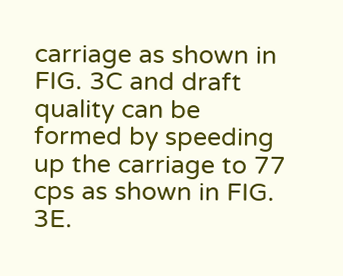carriage as shown in FIG. 3C and draft quality can be formed by speeding up the carriage to 77 cps as shown in FIG. 3E.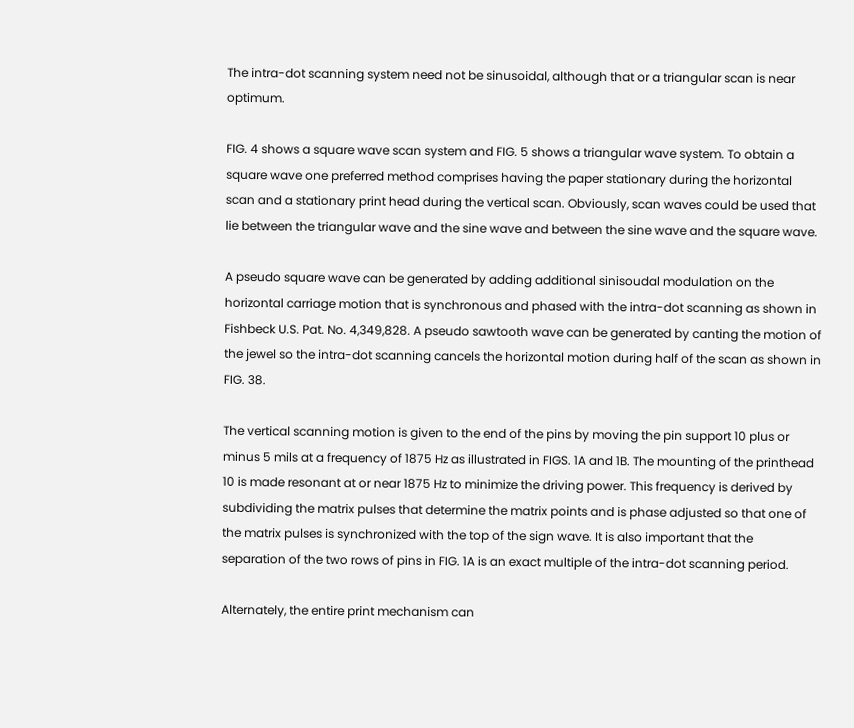The intra-dot scanning system need not be sinusoidal, although that or a triangular scan is near optimum.

FIG. 4 shows a square wave scan system and FIG. 5 shows a triangular wave system. To obtain a square wave one preferred method comprises having the paper stationary during the horizontal scan and a stationary print head during the vertical scan. Obviously, scan waves could be used that lie between the triangular wave and the sine wave and between the sine wave and the square wave.

A pseudo square wave can be generated by adding additional sinisoudal modulation on the horizontal carriage motion that is synchronous and phased with the intra-dot scanning as shown in Fishbeck U.S. Pat. No. 4,349,828. A pseudo sawtooth wave can be generated by canting the motion of the jewel so the intra-dot scanning cancels the horizontal motion during half of the scan as shown in FIG. 38.

The vertical scanning motion is given to the end of the pins by moving the pin support 10 plus or minus 5 mils at a frequency of 1875 Hz as illustrated in FIGS. 1A and 1B. The mounting of the printhead 10 is made resonant at or near 1875 Hz to minimize the driving power. This frequency is derived by subdividing the matrix pulses that determine the matrix points and is phase adjusted so that one of the matrix pulses is synchronized with the top of the sign wave. It is also important that the separation of the two rows of pins in FIG. 1A is an exact multiple of the intra-dot scanning period.

Alternately, the entire print mechanism can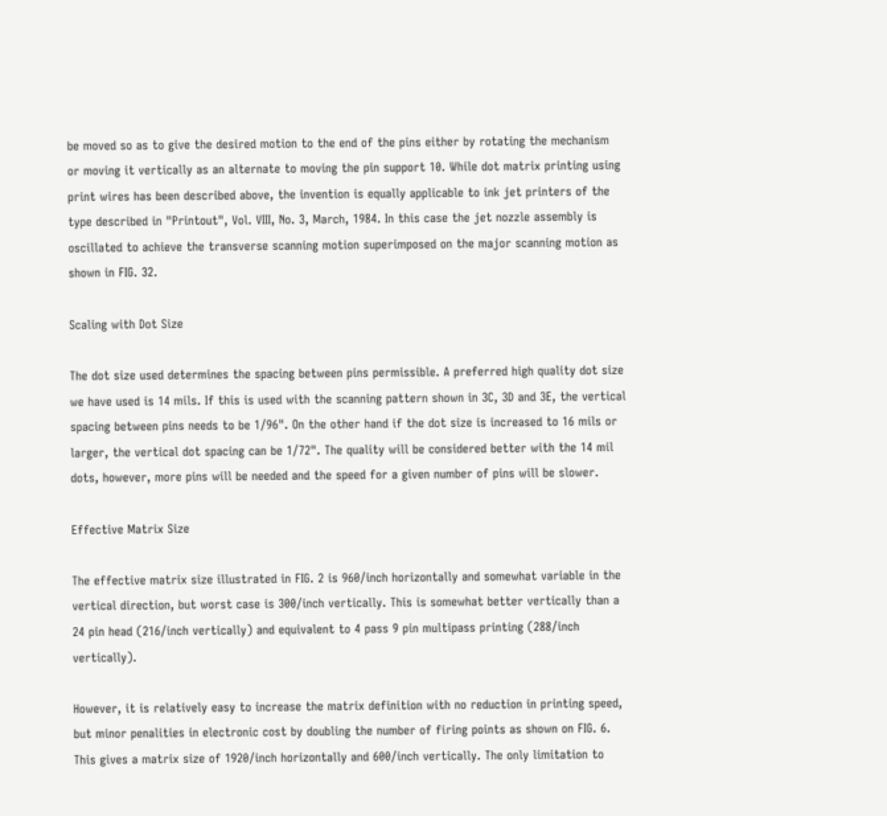be moved so as to give the desired motion to the end of the pins either by rotating the mechanism or moving it vertically as an alternate to moving the pin support 10. While dot matrix printing using print wires has been described above, the invention is equally applicable to ink jet printers of the type described in "Printout", Vol. VIII, No. 3, March, 1984. In this case the jet nozzle assembly is oscillated to achieve the transverse scanning motion superimposed on the major scanning motion as shown in FIG. 32.

Scaling with Dot Size

The dot size used determines the spacing between pins permissible. A preferred high quality dot size we have used is 14 mils. If this is used with the scanning pattern shown in 3C, 3D and 3E, the vertical spacing between pins needs to be 1/96". On the other hand if the dot size is increased to 16 mils or larger, the vertical dot spacing can be 1/72". The quality will be considered better with the 14 mil dots, however, more pins will be needed and the speed for a given number of pins will be slower.

Effective Matrix Size

The effective matrix size illustrated in FIG. 2 is 960/inch horizontally and somewhat variable in the vertical direction, but worst case is 300/inch vertically. This is somewhat better vertically than a 24 pin head (216/inch vertically) and equivalent to 4 pass 9 pin multipass printing (288/inch vertically).

However, it is relatively easy to increase the matrix definition with no reduction in printing speed, but minor penalities in electronic cost by doubling the number of firing points as shown on FIG. 6. This gives a matrix size of 1920/inch horizontally and 600/inch vertically. The only limitation to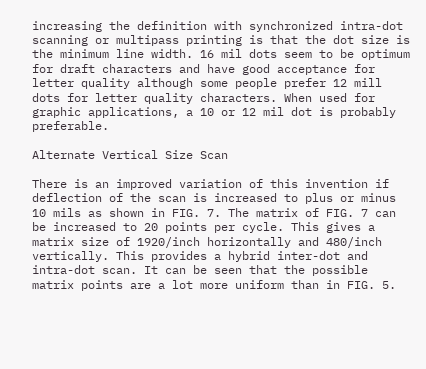increasing the definition with synchronized intra-dot scanning or multipass printing is that the dot size is the minimum line width. 16 mil dots seem to be optimum for draft characters and have good acceptance for letter quality although some people prefer 12 mill dots for letter quality characters. When used for graphic applications, a 10 or 12 mil dot is probably preferable.

Alternate Vertical Size Scan

There is an improved variation of this invention if deflection of the scan is increased to plus or minus 10 mils as shown in FIG. 7. The matrix of FIG. 7 can be increased to 20 points per cycle. This gives a matrix size of 1920/inch horizontally and 480/inch vertically. This provides a hybrid inter-dot and intra-dot scan. It can be seen that the possible matrix points are a lot more uniform than in FIG. 5.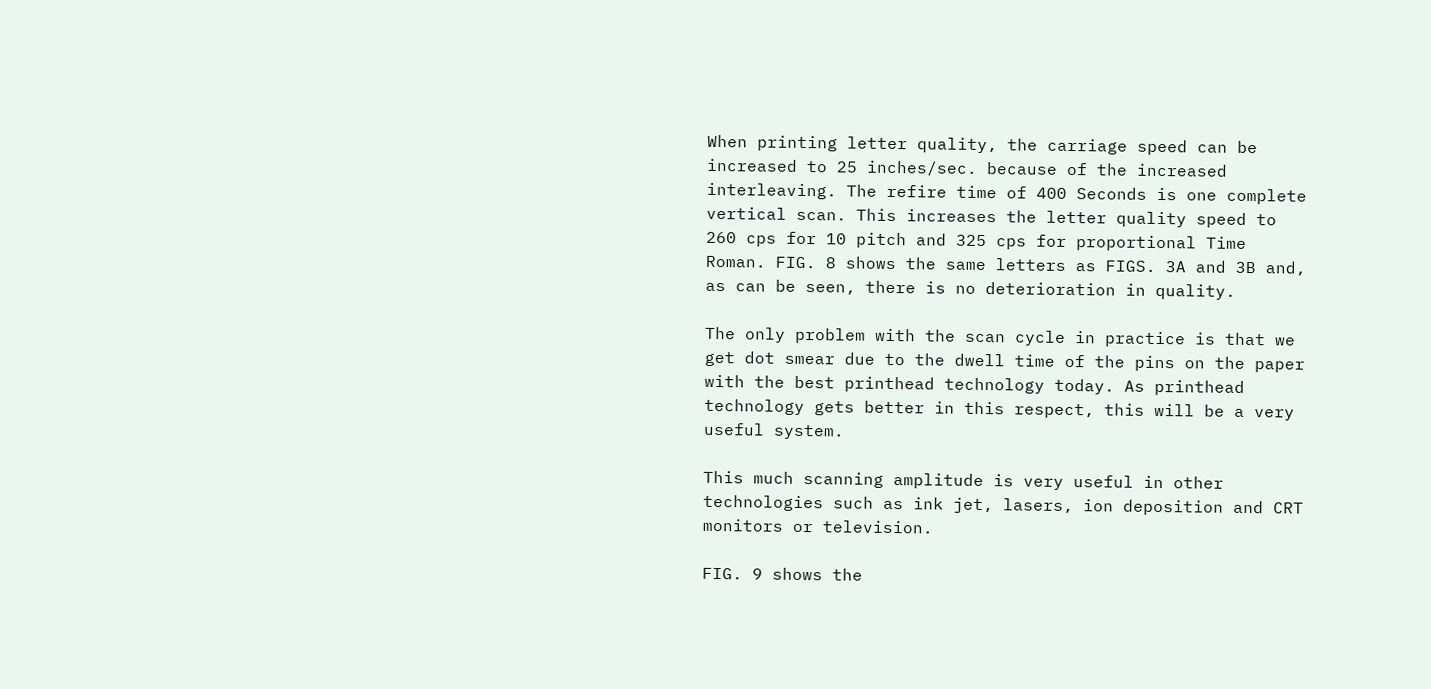When printing letter quality, the carriage speed can be increased to 25 inches/sec. because of the increased interleaving. The refire time of 400 Seconds is one complete vertical scan. This increases the letter quality speed to 260 cps for 10 pitch and 325 cps for proportional Time Roman. FIG. 8 shows the same letters as FIGS. 3A and 3B and, as can be seen, there is no deterioration in quality.

The only problem with the scan cycle in practice is that we get dot smear due to the dwell time of the pins on the paper with the best printhead technology today. As printhead technology gets better in this respect, this will be a very useful system.

This much scanning amplitude is very useful in other technologies such as ink jet, lasers, ion deposition and CRT monitors or television.

FIG. 9 shows the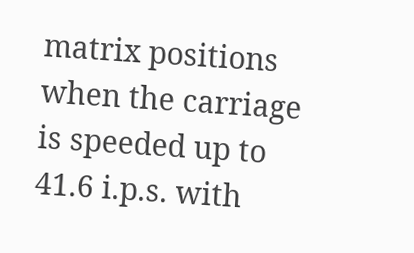matrix positions when the carriage is speeded up to 41.6 i.p.s. with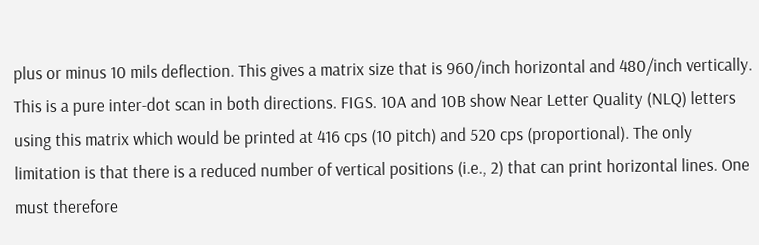plus or minus 10 mils deflection. This gives a matrix size that is 960/inch horizontal and 480/inch vertically. This is a pure inter-dot scan in both directions. FIGS. 10A and 10B show Near Letter Quality (NLQ) letters using this matrix which would be printed at 416 cps (10 pitch) and 520 cps (proportional). The only limitation is that there is a reduced number of vertical positions (i.e., 2) that can print horizontal lines. One must therefore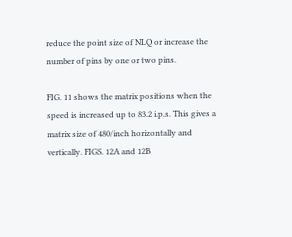reduce the point size of NLQ or increase the number of pins by one or two pins.

FIG. 11 shows the matrix positions when the speed is increased up to 83.2 i.p.s. This gives a matrix size of 480/inch horizontally and vertically. FIGS. 12A and 12B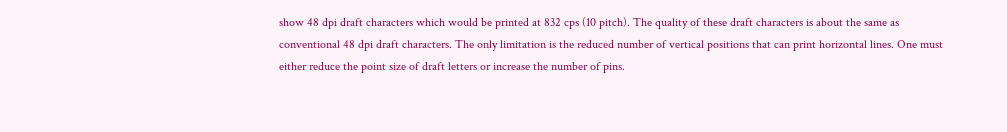show 48 dpi draft characters which would be printed at 832 cps (10 pitch). The quality of these draft characters is about the same as conventional 48 dpi draft characters. The only limitation is the reduced number of vertical positions that can print horizontal lines. One must either reduce the point size of draft letters or increase the number of pins.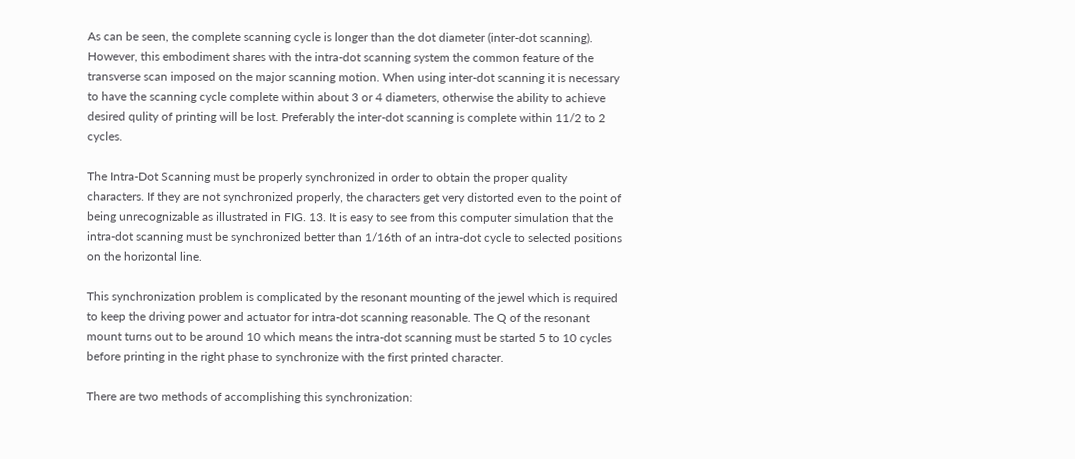As can be seen, the complete scanning cycle is longer than the dot diameter (inter-dot scanning). However, this embodiment shares with the intra-dot scanning system the common feature of the transverse scan imposed on the major scanning motion. When using inter-dot scanning it is necessary to have the scanning cycle complete within about 3 or 4 diameters, otherwise the ability to achieve desired qulity of printing will be lost. Preferably the inter-dot scanning is complete within 11/2 to 2 cycles.

The Intra-Dot Scanning must be properly synchronized in order to obtain the proper quality characters. If they are not synchronized properly, the characters get very distorted even to the point of being unrecognizable as illustrated in FIG. 13. It is easy to see from this computer simulation that the intra-dot scanning must be synchronized better than 1/16th of an intra-dot cycle to selected positions on the horizontal line.

This synchronization problem is complicated by the resonant mounting of the jewel which is required to keep the driving power and actuator for intra-dot scanning reasonable. The Q of the resonant mount turns out to be around 10 which means the intra-dot scanning must be started 5 to 10 cycles before printing in the right phase to synchronize with the first printed character.

There are two methods of accomplishing this synchronization: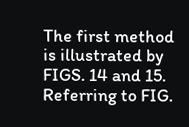The first method is illustrated by FIGS. 14 and 15. Referring to FIG.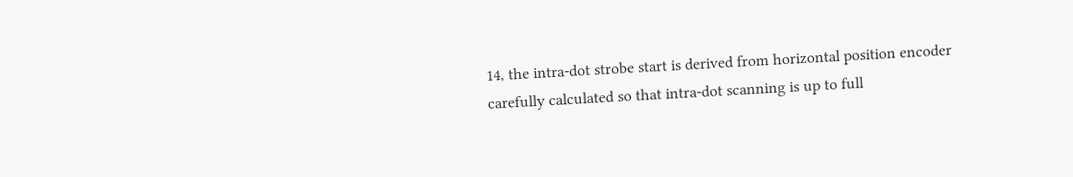14, the intra-dot strobe start is derived from horizontal position encoder carefully calculated so that intra-dot scanning is up to full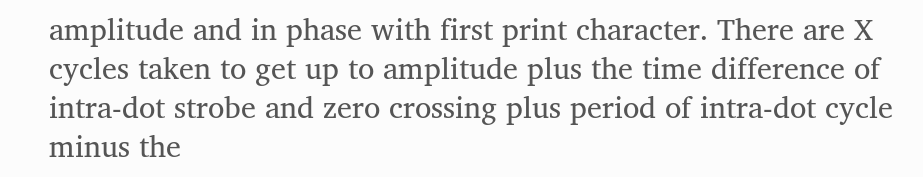amplitude and in phase with first print character. There are X cycles taken to get up to amplitude plus the time difference of intra-dot strobe and zero crossing plus period of intra-dot cycle minus the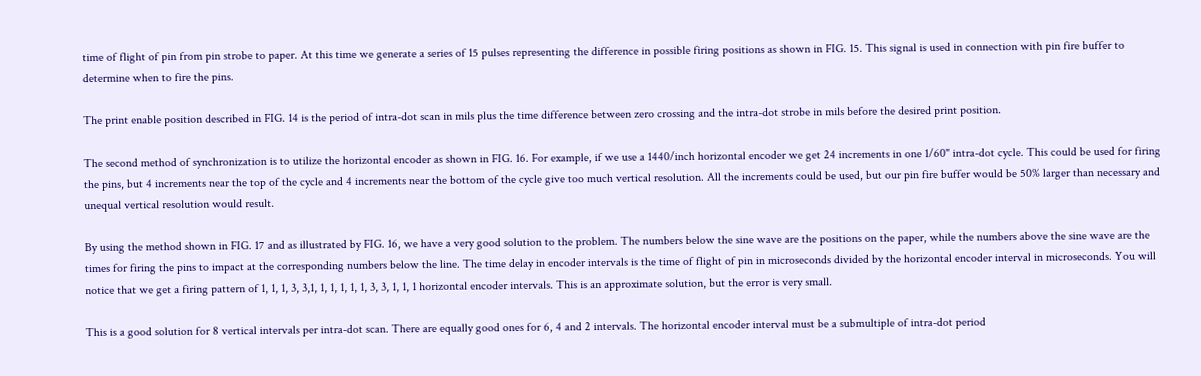time of flight of pin from pin strobe to paper. At this time we generate a series of 15 pulses representing the difference in possible firing positions as shown in FIG. 15. This signal is used in connection with pin fire buffer to determine when to fire the pins.

The print enable position described in FIG. 14 is the period of intra-dot scan in mils plus the time difference between zero crossing and the intra-dot strobe in mils before the desired print position.

The second method of synchronization is to utilize the horizontal encoder as shown in FIG. 16. For example, if we use a 1440/inch horizontal encoder we get 24 increments in one 1/60" intra-dot cycle. This could be used for firing the pins, but 4 increments near the top of the cycle and 4 increments near the bottom of the cycle give too much vertical resolution. All the increments could be used, but our pin fire buffer would be 50% larger than necessary and unequal vertical resolution would result.

By using the method shown in FIG. 17 and as illustrated by FIG. 16, we have a very good solution to the problem. The numbers below the sine wave are the positions on the paper, while the numbers above the sine wave are the times for firing the pins to impact at the corresponding numbers below the line. The time delay in encoder intervals is the time of flight of pin in microseconds divided by the horizontal encoder interval in microseconds. You will notice that we get a firing pattern of 1, 1, 1, 3, 3,1, 1, 1, 1, 1, 1, 3, 3, 1, 1, 1 horizontal encoder intervals. This is an approximate solution, but the error is very small.

This is a good solution for 8 vertical intervals per intra-dot scan. There are equally good ones for 6, 4 and 2 intervals. The horizontal encoder interval must be a submultiple of intra-dot period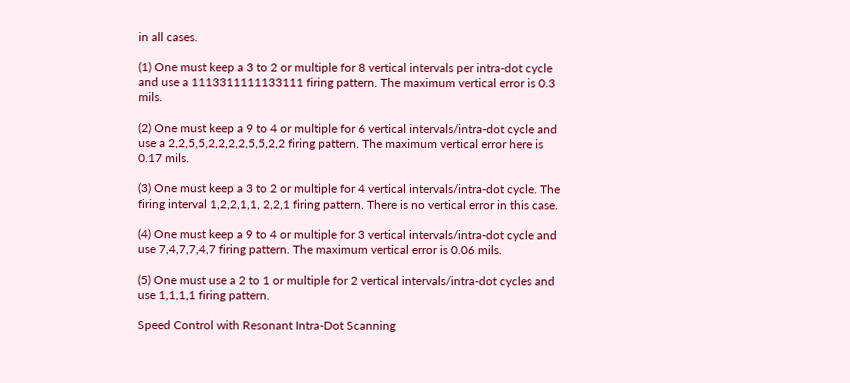in all cases.

(1) One must keep a 3 to 2 or multiple for 8 vertical intervals per intra-dot cycle and use a 1113311111133111 firing pattern. The maximum vertical error is 0.3 mils.

(2) One must keep a 9 to 4 or multiple for 6 vertical intervals/intra-dot cycle and use a 2,2,5,5,2,2,2,2,5,5,2,2 firing pattern. The maximum vertical error here is 0.17 mils.

(3) One must keep a 3 to 2 or multiple for 4 vertical intervals/intra-dot cycle. The firing interval 1,2,2,1,1, 2,2,1 firing pattern. There is no vertical error in this case.

(4) One must keep a 9 to 4 or multiple for 3 vertical intervals/intra-dot cycle and use 7,4,7,7,4,7 firing pattern. The maximum vertical error is 0.06 mils.

(5) One must use a 2 to 1 or multiple for 2 vertical intervals/intra-dot cycles and use 1,1,1,1 firing pattern.

Speed Control with Resonant Intra-Dot Scanning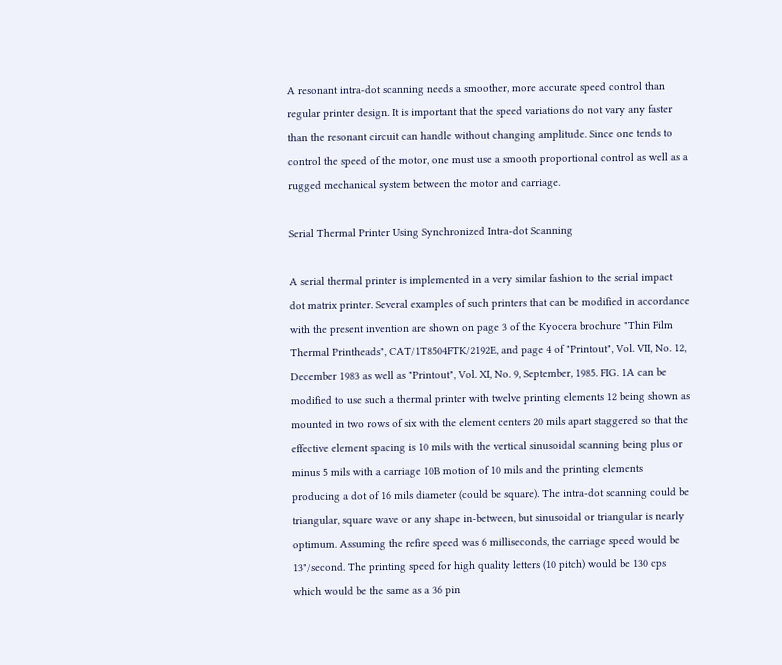A resonant intra-dot scanning needs a smoother, more accurate speed control than regular printer design. It is important that the speed variations do not vary any faster than the resonant circuit can handle without changing amplitude. Since one tends to control the speed of the motor, one must use a smooth proportional control as well as a rugged mechanical system between the motor and carriage.

Serial Thermal Printer Using Synchronized Intra-dot Scanning

A serial thermal printer is implemented in a very similar fashion to the serial impact dot matrix printer. Several examples of such printers that can be modified in accordance with the present invention are shown on page 3 of the Kyocera brochure "Thin Film Thermal Printheads", CAT/1T8504FTK/2192E, and page 4 of "Printout", Vol. VII, No. 12, December 1983 as well as "Printout", Vol. XI, No. 9, September, 1985. FIG. 1A can be modified to use such a thermal printer with twelve printing elements 12 being shown as mounted in two rows of six with the element centers 20 mils apart staggered so that the effective element spacing is 10 mils with the vertical sinusoidal scanning being plus or minus 5 mils with a carriage 10B motion of 10 mils and the printing elements producing a dot of 16 mils diameter (could be square). The intra-dot scanning could be triangular, square wave or any shape in-between, but sinusoidal or triangular is nearly optimum. Assuming the refire speed was 6 milliseconds, the carriage speed would be 13"/second. The printing speed for high quality letters (10 pitch) would be 130 cps which would be the same as a 36 pin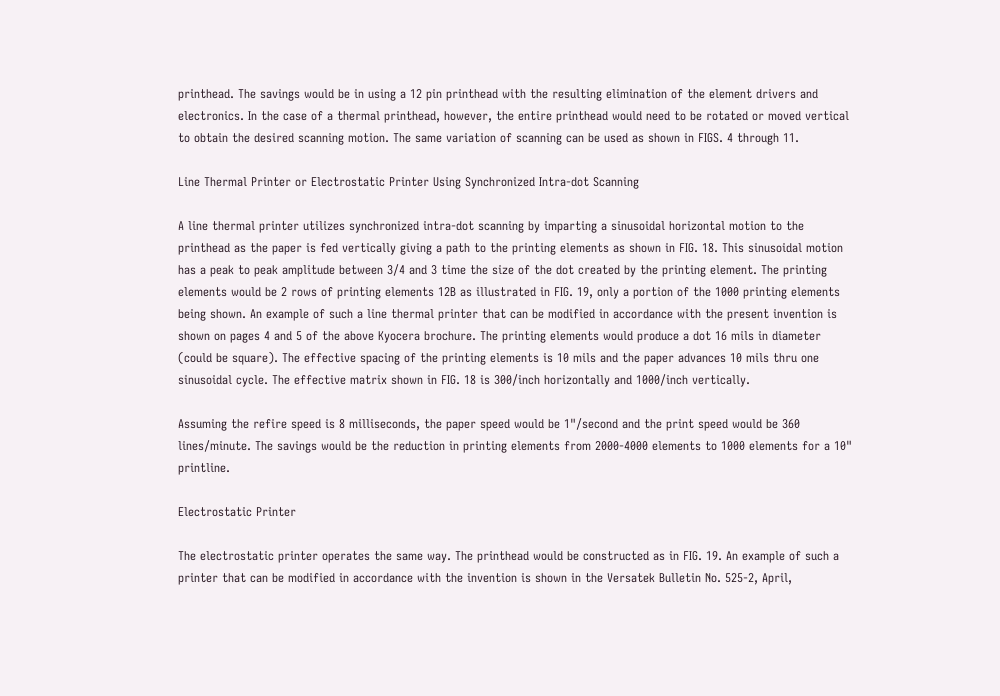printhead. The savings would be in using a 12 pin printhead with the resulting elimination of the element drivers and electronics. In the case of a thermal printhead, however, the entire printhead would need to be rotated or moved vertical to obtain the desired scanning motion. The same variation of scanning can be used as shown in FIGS. 4 through 11.

Line Thermal Printer or Electrostatic Printer Using Synchronized Intra-dot Scanning

A line thermal printer utilizes synchronized intra-dot scanning by imparting a sinusoidal horizontal motion to the printhead as the paper is fed vertically giving a path to the printing elements as shown in FIG. 18. This sinusoidal motion has a peak to peak amplitude between 3/4 and 3 time the size of the dot created by the printing element. The printing elements would be 2 rows of printing elements 12B as illustrated in FIG. 19, only a portion of the 1000 printing elements being shown. An example of such a line thermal printer that can be modified in accordance with the present invention is shown on pages 4 and 5 of the above Kyocera brochure. The printing elements would produce a dot 16 mils in diameter (could be square). The effective spacing of the printing elements is 10 mils and the paper advances 10 mils thru one sinusoidal cycle. The effective matrix shown in FIG. 18 is 300/inch horizontally and 1000/inch vertically.

Assuming the refire speed is 8 milliseconds, the paper speed would be 1"/second and the print speed would be 360 lines/minute. The savings would be the reduction in printing elements from 2000-4000 elements to 1000 elements for a 10" printline.

Electrostatic Printer

The electrostatic printer operates the same way. The printhead would be constructed as in FIG. 19. An example of such a printer that can be modified in accordance with the invention is shown in the Versatek Bulletin No. 525-2, April,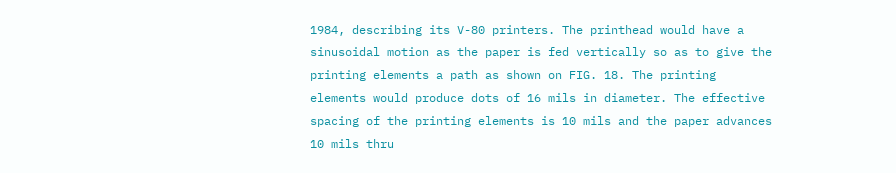1984, describing its V-80 printers. The printhead would have a sinusoidal motion as the paper is fed vertically so as to give the printing elements a path as shown on FIG. 18. The printing elements would produce dots of 16 mils in diameter. The effective spacing of the printing elements is 10 mils and the paper advances 10 mils thru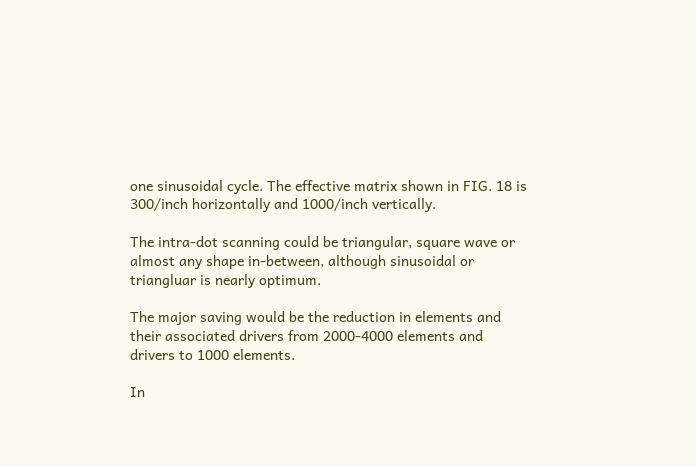one sinusoidal cycle. The effective matrix shown in FIG. 18 is 300/inch horizontally and 1000/inch vertically.

The intra-dot scanning could be triangular, square wave or almost any shape in-between, although sinusoidal or triangluar is nearly optimum.

The major saving would be the reduction in elements and their associated drivers from 2000-4000 elements and drivers to 1000 elements.

In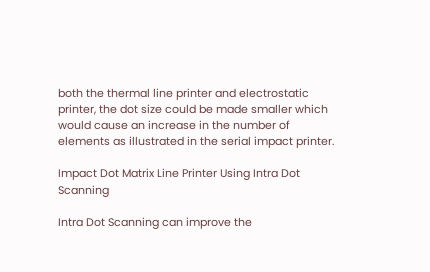both the thermal line printer and electrostatic printer, the dot size could be made smaller which would cause an increase in the number of elements as illustrated in the serial impact printer.

Impact Dot Matrix Line Printer Using Intra Dot Scanning

Intra Dot Scanning can improve the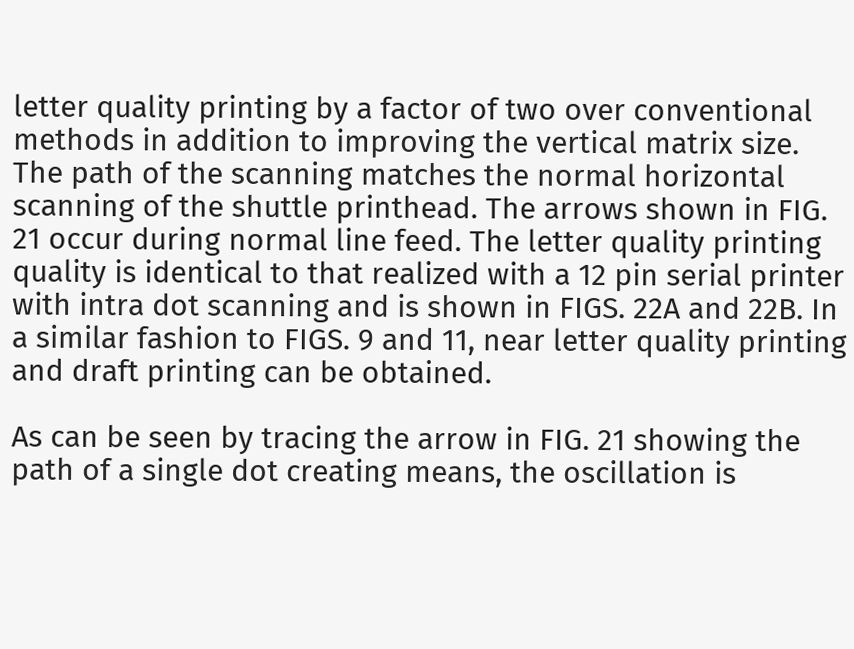letter quality printing by a factor of two over conventional methods in addition to improving the vertical matrix size. The path of the scanning matches the normal horizontal scanning of the shuttle printhead. The arrows shown in FIG. 21 occur during normal line feed. The letter quality printing quality is identical to that realized with a 12 pin serial printer with intra dot scanning and is shown in FIGS. 22A and 22B. In a similar fashion to FIGS. 9 and 11, near letter quality printing and draft printing can be obtained.

As can be seen by tracing the arrow in FIG. 21 showing the path of a single dot creating means, the oscillation is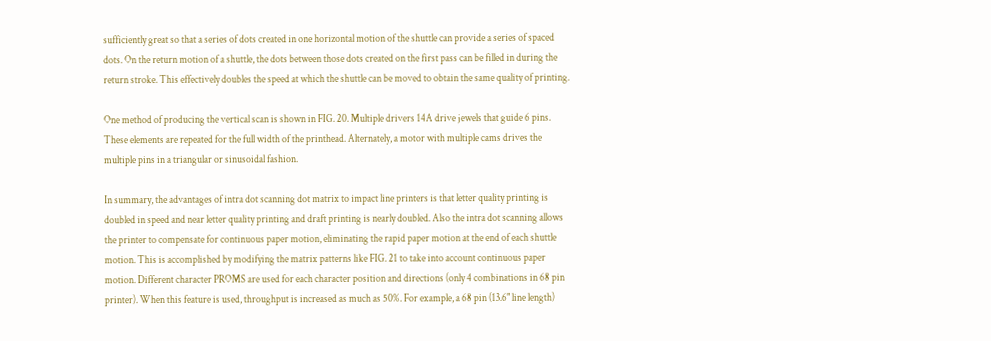sufficiently great so that a series of dots created in one horizontal motion of the shuttle can provide a series of spaced dots. On the return motion of a shuttle, the dots between those dots created on the first pass can be filled in during the return stroke. This effectively doubles the speed at which the shuttle can be moved to obtain the same quality of printing.

One method of producing the vertical scan is shown in FIG. 20. Multiple drivers 14A drive jewels that guide 6 pins. These elements are repeated for the full width of the printhead. Alternately, a motor with multiple cams drives the multiple pins in a triangular or sinusoidal fashion.

In summary, the advantages of intra dot scanning dot matrix to impact line printers is that letter quality printing is doubled in speed and near letter quality printing and draft printing is nearly doubled. Also the intra dot scanning allows the printer to compensate for continuous paper motion, eliminating the rapid paper motion at the end of each shuttle motion. This is accomplished by modifying the matrix patterns like FIG. 21 to take into account continuous paper motion. Different character PROMS are used for each character position and directions (only 4 combinations in 68 pin printer). When this feature is used, throughput is increased as much as 50%. For example, a 68 pin (13.6" line length)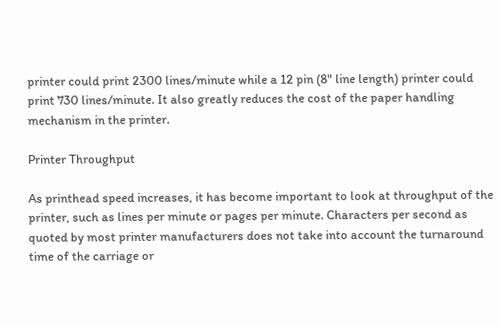printer could print 2300 lines/minute while a 12 pin (8" line length) printer could print 730 lines/minute. It also greatly reduces the cost of the paper handling mechanism in the printer.

Printer Throughput

As printhead speed increases, it has become important to look at throughput of the printer, such as lines per minute or pages per minute. Characters per second as quoted by most printer manufacturers does not take into account the turnaround time of the carriage or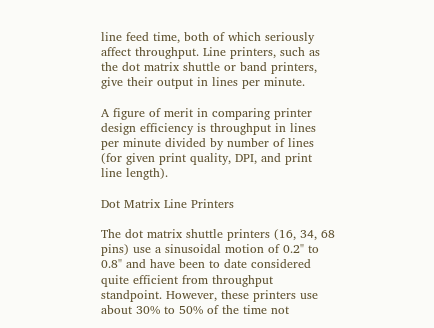line feed time, both of which seriously affect throughput. Line printers, such as the dot matrix shuttle or band printers, give their output in lines per minute.

A figure of merit in comparing printer design efficiency is throughput in lines per minute divided by number of lines (for given print quality, DPI, and print line length).

Dot Matrix Line Printers

The dot matrix shuttle printers (16, 34, 68 pins) use a sinusoidal motion of 0.2" to 0.8" and have been to date considered quite efficient from throughput standpoint. However, these printers use about 30% to 50% of the time not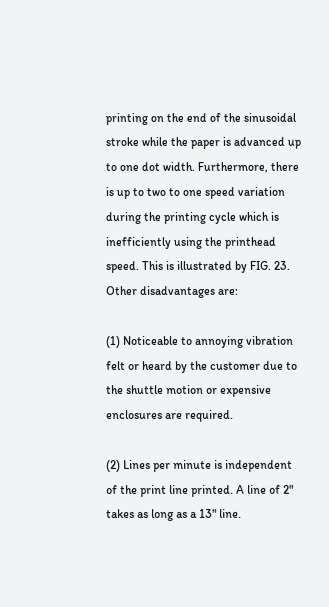printing on the end of the sinusoidal stroke while the paper is advanced up to one dot width. Furthermore, there is up to two to one speed variation during the printing cycle which is inefficiently using the printhead speed. This is illustrated by FIG. 23. Other disadvantages are:

(1) Noticeable to annoying vibration felt or heard by the customer due to the shuttle motion or expensive enclosures are required.

(2) Lines per minute is independent of the print line printed. A line of 2" takes as long as a 13" line.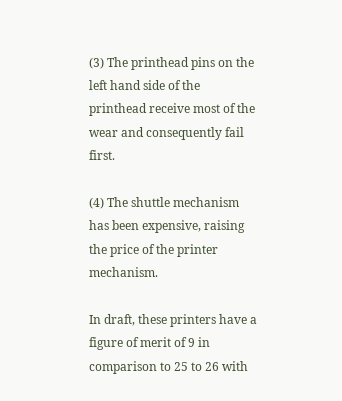(3) The printhead pins on the left hand side of the printhead receive most of the wear and consequently fail first.

(4) The shuttle mechanism has been expensive, raising the price of the printer mechanism.

In draft, these printers have a figure of merit of 9 in comparison to 25 to 26 with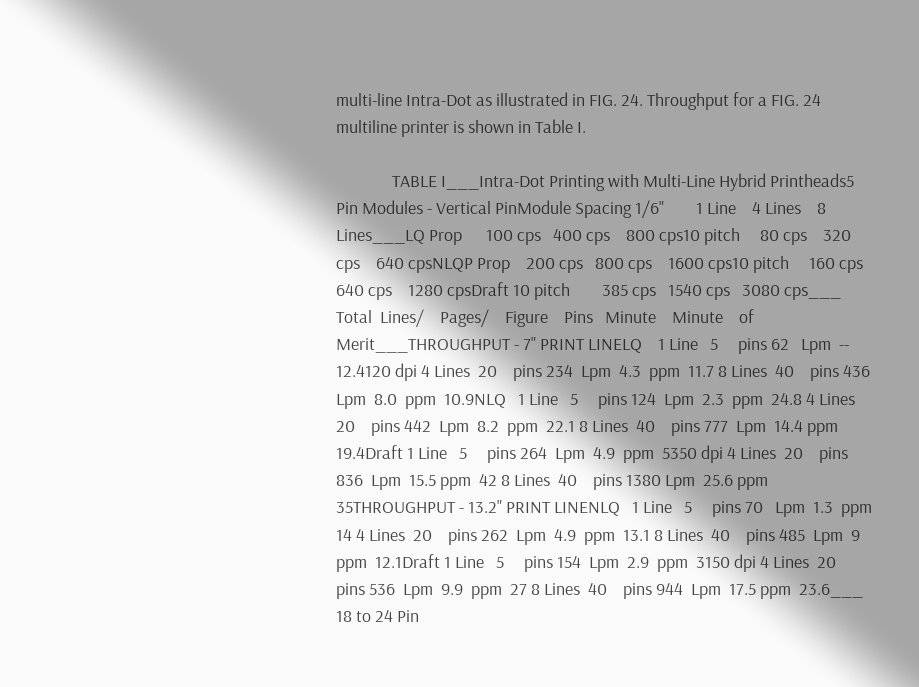multi-line Intra-Dot as illustrated in FIG. 24. Throughput for a FIG. 24 multiline printer is shown in Table I.

              TABLE I___Intra-Dot Printing with Multi-Line Hybrid Printheads5 Pin Modules - Vertical PinModule Spacing 1/6"        1 Line    4 Lines    8 Lines___LQ Prop      100 cps   400 cps    800 cps10 pitch     80 cps    320 cps    640 cpsNLQP Prop    200 cps   800 cps    1600 cps10 pitch     160 cps   640 cps    1280 cpsDraft 10 pitch        385 cps   1540 cps   3080 cps___    Total  Lines/    Pages/    Figure    Pins   Minute    Minute    of Merit___THROUGHPUT - 7" PRINT LINELQ    1 Line   5     pins 62   Lpm  --        12.4120 dpi 4 Lines  20    pins 234  Lpm  4.3  ppm  11.7 8 Lines  40    pins 436  Lpm  8.0  ppm  10.9NLQ   1 Line   5     pins 124  Lpm  2.3  ppm  24.8 4 Lines  20    pins 442  Lpm  8.2  ppm  22.1 8 Lines  40    pins 777  Lpm  14.4 ppm  19.4Draft 1 Line   5     pins 264  Lpm  4.9  ppm  5350 dpi 4 Lines  20    pins 836  Lpm  15.5 ppm  42 8 Lines  40    pins 1380 Lpm  25.6 ppm  35THROUGHPUT - 13.2" PRINT LINENLQ   1 Line   5     pins 70   Lpm  1.3  ppm  14 4 Lines  20    pins 262  Lpm  4.9  ppm  13.1 8 Lines  40    pins 485  Lpm  9    ppm  12.1Draft 1 Line   5     pins 154  Lpm  2.9  ppm  3150 dpi 4 Lines  20    pins 536  Lpm  9.9  ppm  27 8 Lines  40    pins 944  Lpm  17.5 ppm  23.6___
18 to 24 Pin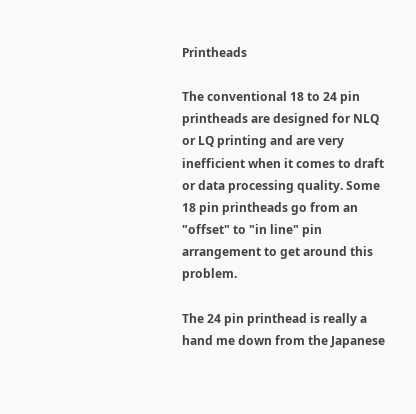Printheads

The conventional 18 to 24 pin printheads are designed for NLQ or LQ printing and are very inefficient when it comes to draft or data processing quality. Some 18 pin printheads go from an "offset" to "in line" pin arrangement to get around this problem.

The 24 pin printhead is really a hand me down from the Japanese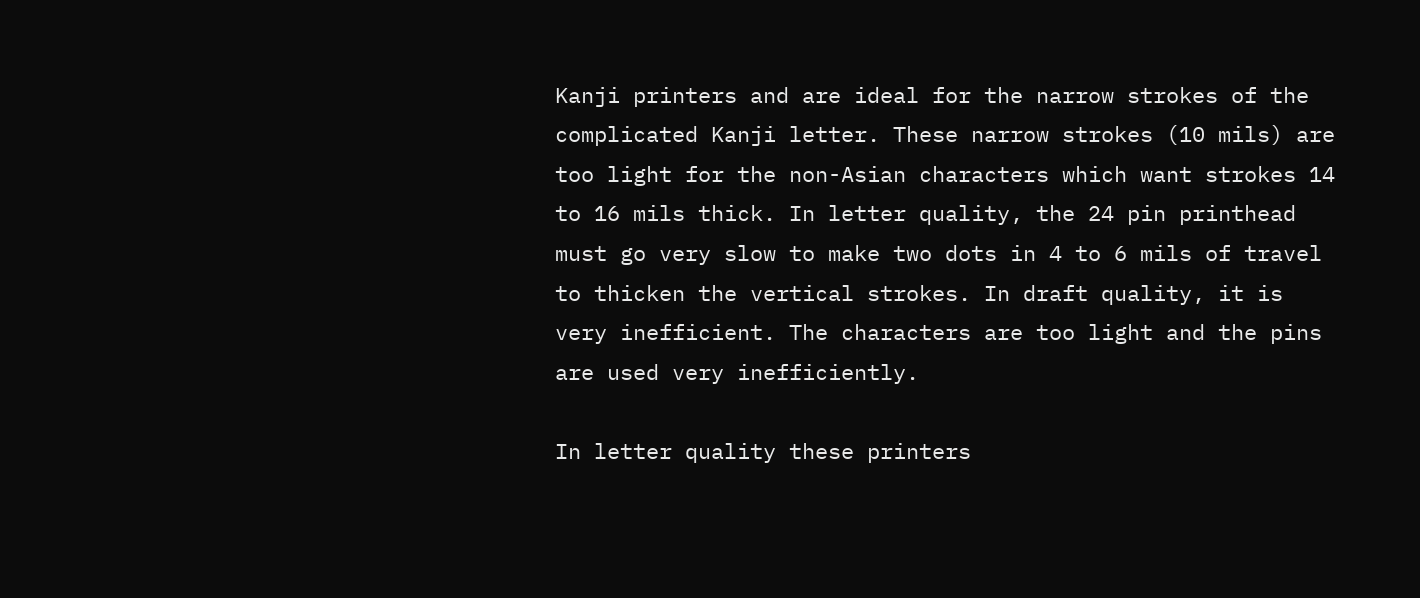Kanji printers and are ideal for the narrow strokes of the complicated Kanji letter. These narrow strokes (10 mils) are too light for the non-Asian characters which want strokes 14 to 16 mils thick. In letter quality, the 24 pin printhead must go very slow to make two dots in 4 to 6 mils of travel to thicken the vertical strokes. In draft quality, it is very inefficient. The characters are too light and the pins are used very inefficiently.

In letter quality these printers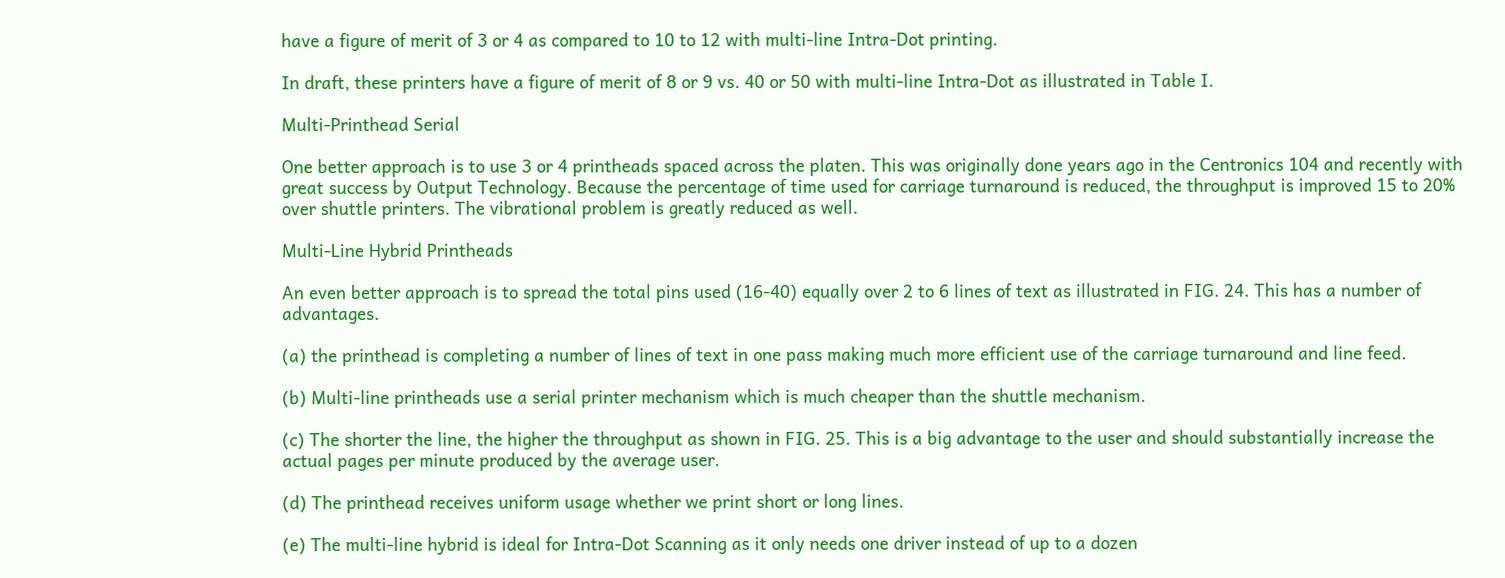have a figure of merit of 3 or 4 as compared to 10 to 12 with multi-line Intra-Dot printing.

In draft, these printers have a figure of merit of 8 or 9 vs. 40 or 50 with multi-line Intra-Dot as illustrated in Table I.

Multi-Printhead Serial

One better approach is to use 3 or 4 printheads spaced across the platen. This was originally done years ago in the Centronics 104 and recently with great success by Output Technology. Because the percentage of time used for carriage turnaround is reduced, the throughput is improved 15 to 20% over shuttle printers. The vibrational problem is greatly reduced as well.

Multi-Line Hybrid Printheads

An even better approach is to spread the total pins used (16-40) equally over 2 to 6 lines of text as illustrated in FIG. 24. This has a number of advantages.

(a) the printhead is completing a number of lines of text in one pass making much more efficient use of the carriage turnaround and line feed.

(b) Multi-line printheads use a serial printer mechanism which is much cheaper than the shuttle mechanism.

(c) The shorter the line, the higher the throughput as shown in FIG. 25. This is a big advantage to the user and should substantially increase the actual pages per minute produced by the average user.

(d) The printhead receives uniform usage whether we print short or long lines.

(e) The multi-line hybrid is ideal for Intra-Dot Scanning as it only needs one driver instead of up to a dozen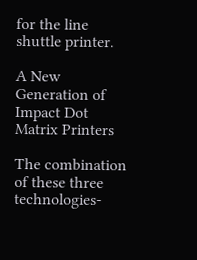for the line shuttle printer.

A New Generation of Impact Dot Matrix Printers

The combination of these three technologies-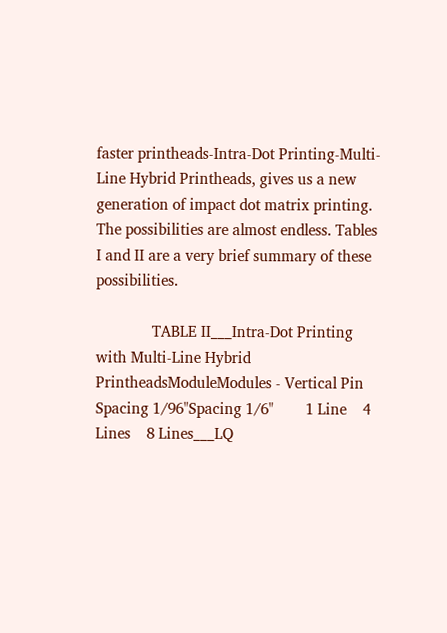faster printheads-Intra-Dot Printing-Multi-Line Hybrid Printheads, gives us a new generation of impact dot matrix printing. The possibilities are almost endless. Tables I and II are a very brief summary of these possibilities.

              TABLE II___Intra-Dot Printing with Multi-Line Hybrid PrintheadsModuleModules - Vertical Pin Spacing 1/96"Spacing 1/6"        1 Line    4 Lines    8 Lines___LQ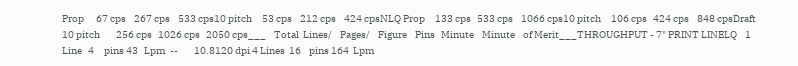Prop      67 cps    267 cps    533 cps10 pitch     53 cps    212 cps    424 cpsNLQ Prop     133 cps   533 cps    1066 cps10 pitch     106 cps   424 cps    848 cpsDraft 10 pitch        256 cps   1026 cps   2050 cps___    Total  Lines/    Pages/    Figure    Pins   Minute    Minute    of Merit___THROUGHPUT - 7" PRINT LINELQ    1 Line   4     pins 43   Lpm  --        10.8120 dpi 4 Lines  16    pins 164  Lpm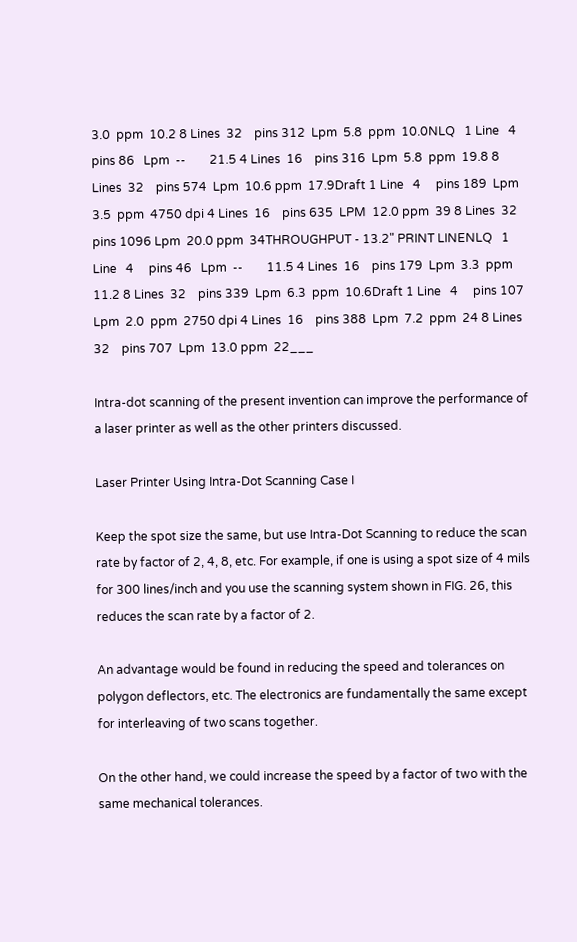3.0  ppm  10.2 8 Lines  32    pins 312  Lpm  5.8  ppm  10.0NLQ   1 Line   4     pins 86   Lpm  --        21.5 4 Lines  16    pins 316  Lpm  5.8  ppm  19.8 8 Lines  32    pins 574  Lpm  10.6 ppm  17.9Draft 1 Line   4     pins 189  Lpm  3.5  ppm  4750 dpi 4 Lines  16    pins 635  LPM  12.0 ppm  39 8 Lines  32    pins 1096 Lpm  20.0 ppm  34THROUGHPUT - 13.2" PRINT LINENLQ   1 Line   4     pins 46   Lpm  --        11.5 4 Lines  16    pins 179  Lpm  3.3  ppm  11.2 8 Lines  32    pins 339  Lpm  6.3  ppm  10.6Draft 1 Line   4     pins 107  Lpm  2.0  ppm  2750 dpi 4 Lines  16    pins 388  Lpm  7.2  ppm  24 8 Lines  32    pins 707  Lpm  13.0 ppm  22___

Intra-dot scanning of the present invention can improve the performance of a laser printer as well as the other printers discussed.

Laser Printer Using Intra-Dot Scanning Case I

Keep the spot size the same, but use Intra-Dot Scanning to reduce the scan rate by factor of 2, 4, 8, etc. For example, if one is using a spot size of 4 mils for 300 lines/inch and you use the scanning system shown in FIG. 26, this reduces the scan rate by a factor of 2.

An advantage would be found in reducing the speed and tolerances on polygon deflectors, etc. The electronics are fundamentally the same except for interleaving of two scans together.

On the other hand, we could increase the speed by a factor of two with the same mechanical tolerances.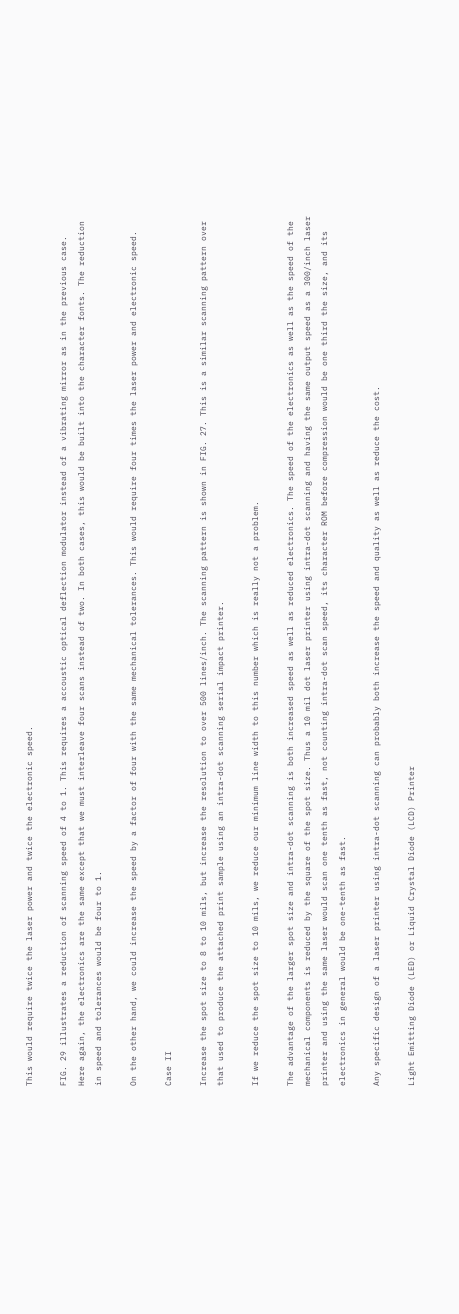This would require twice the laser power and twice the electronic speed.

FIG. 29 illustrates a reduction of scanning speed of 4 to 1. This requires a accoustic optical deflection modulator instead of a vibrating mirror as in the previous case. Here again, the electronics are the same except that we must interleave four scans instead of two. In both cases, this would be built into the character fonts. The reduction in speed and tolerances would be four to 1.

On the other hand, we could increase the speed by a factor of four with the same mechanical tolerances. This would require four times the laser power and electronic speed.

Case II

Increase the spot size to 8 to 10 mils, but increase the resolution to over 500 lines/inch. The scanning pattern is shown in FIG. 27. This is a similar scanning pattern over that used to produce the attached print sample using an intra-dot scanning serial impact printer.

If we reduce the spot size to 10 mils, we reduce our minimum line width to this number which is really not a problem.

The advantage of the larger spot size and intra-dot scanning is both increased speed as well as reduced electronics. The speed of the electronics as well as the speed of the mechanical components is reduced by the square of the spot size. Thus a 10 mil dot laser printer using intra-dot scanning and having the same output speed as a 300/inch laser printer and using the same laser would scan one tenth as fast, not counting intra-dot scan speed, its character ROM before compression would be one third the size, and its electronics in general would be one-tenth as fast.

Any specific design of a laser printer using intra-dot scanning can probably both increase the speed and quality as well as reduce the cost.

Light Emitting Diode (LED) or Liquid Crystal Diode (LCD) Printer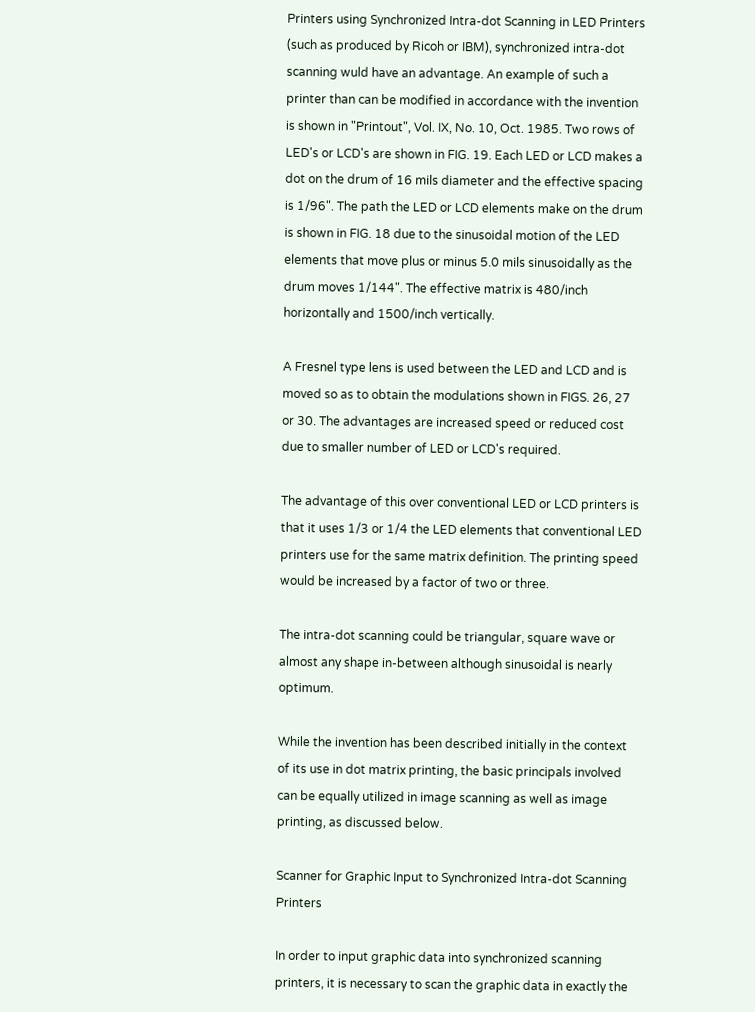Printers using Synchronized Intra-dot Scanning in LED Printers (such as produced by Ricoh or IBM), synchronized intra-dot scanning wuld have an advantage. An example of such a printer than can be modified in accordance with the invention is shown in "Printout", Vol. IX, No. 10, Oct. 1985. Two rows of LED's or LCD's are shown in FIG. 19. Each LED or LCD makes a dot on the drum of 16 mils diameter and the effective spacing is 1/96". The path the LED or LCD elements make on the drum is shown in FIG. 18 due to the sinusoidal motion of the LED elements that move plus or minus 5.0 mils sinusoidally as the drum moves 1/144". The effective matrix is 480/inch horizontally and 1500/inch vertically.

A Fresnel type lens is used between the LED and LCD and is moved so as to obtain the modulations shown in FIGS. 26, 27 or 30. The advantages are increased speed or reduced cost due to smaller number of LED or LCD's required.

The advantage of this over conventional LED or LCD printers is that it uses 1/3 or 1/4 the LED elements that conventional LED printers use for the same matrix definition. The printing speed would be increased by a factor of two or three.

The intra-dot scanning could be triangular, square wave or almost any shape in-between although sinusoidal is nearly optimum.

While the invention has been described initially in the context of its use in dot matrix printing, the basic principals involved can be equally utilized in image scanning as well as image printing, as discussed below.

Scanner for Graphic Input to Synchronized Intra-dot Scanning Printers

In order to input graphic data into synchronized scanning printers, it is necessary to scan the graphic data in exactly the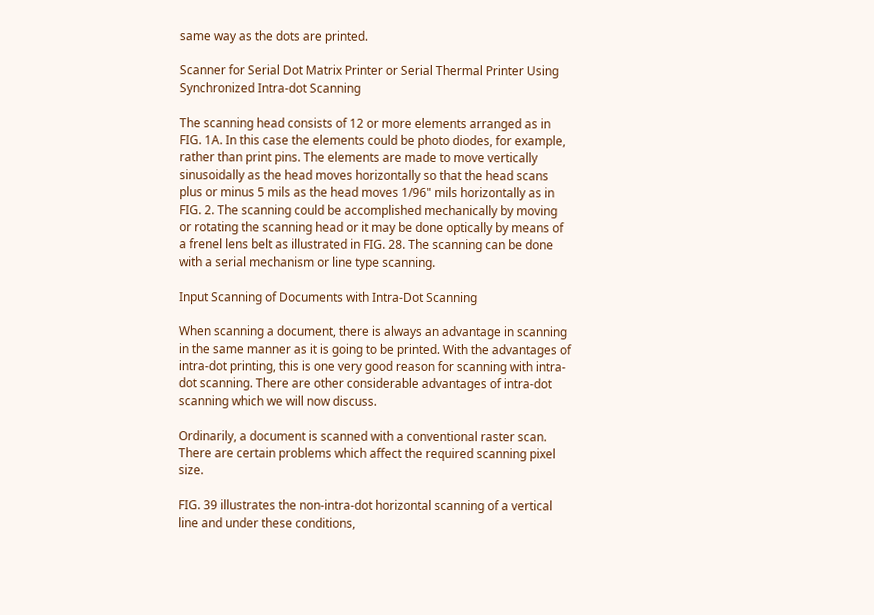same way as the dots are printed.

Scanner for Serial Dot Matrix Printer or Serial Thermal Printer Using Synchronized Intra-dot Scanning

The scanning head consists of 12 or more elements arranged as in FIG. 1A. In this case the elements could be photo diodes, for example, rather than print pins. The elements are made to move vertically sinusoidally as the head moves horizontally so that the head scans plus or minus 5 mils as the head moves 1/96" mils horizontally as in FIG. 2. The scanning could be accomplished mechanically by moving or rotating the scanning head or it may be done optically by means of a frenel lens belt as illustrated in FIG. 28. The scanning can be done with a serial mechanism or line type scanning.

Input Scanning of Documents with Intra-Dot Scanning

When scanning a document, there is always an advantage in scanning in the same manner as it is going to be printed. With the advantages of intra-dot printing, this is one very good reason for scanning with intra-dot scanning. There are other considerable advantages of intra-dot scanning which we will now discuss.

Ordinarily, a document is scanned with a conventional raster scan. There are certain problems which affect the required scanning pixel size.

FIG. 39 illustrates the non-intra-dot horizontal scanning of a vertical line and under these conditions,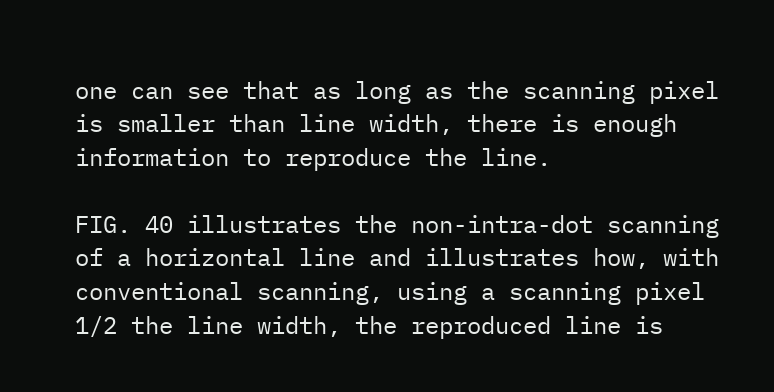one can see that as long as the scanning pixel is smaller than line width, there is enough information to reproduce the line.

FIG. 40 illustrates the non-intra-dot scanning of a horizontal line and illustrates how, with conventional scanning, using a scanning pixel 1/2 the line width, the reproduced line is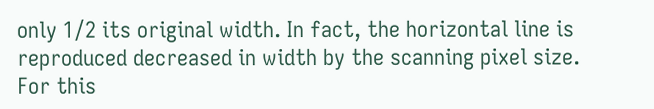only 1/2 its original width. In fact, the horizontal line is reproduced decreased in width by the scanning pixel size. For this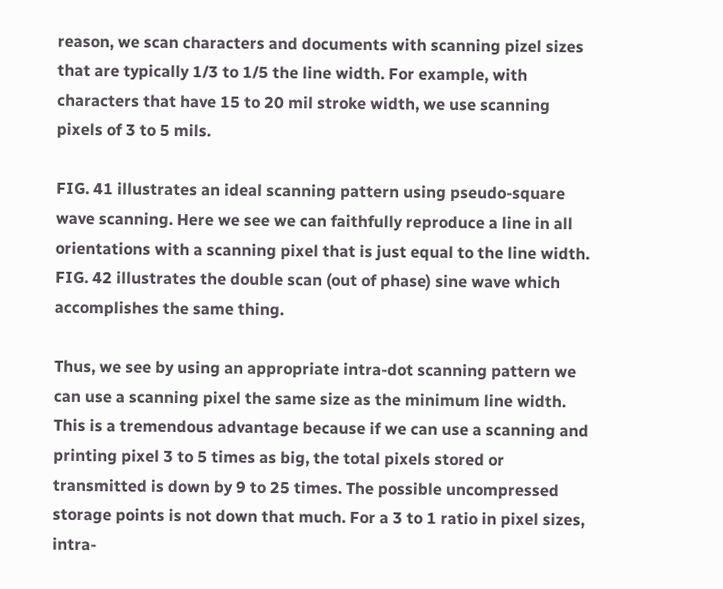reason, we scan characters and documents with scanning pizel sizes that are typically 1/3 to 1/5 the line width. For example, with characters that have 15 to 20 mil stroke width, we use scanning pixels of 3 to 5 mils.

FIG. 41 illustrates an ideal scanning pattern using pseudo-square wave scanning. Here we see we can faithfully reproduce a line in all orientations with a scanning pixel that is just equal to the line width. FIG. 42 illustrates the double scan (out of phase) sine wave which accomplishes the same thing.

Thus, we see by using an appropriate intra-dot scanning pattern we can use a scanning pixel the same size as the minimum line width. This is a tremendous advantage because if we can use a scanning and printing pixel 3 to 5 times as big, the total pixels stored or transmitted is down by 9 to 25 times. The possible uncompressed storage points is not down that much. For a 3 to 1 ratio in pixel sizes, intra-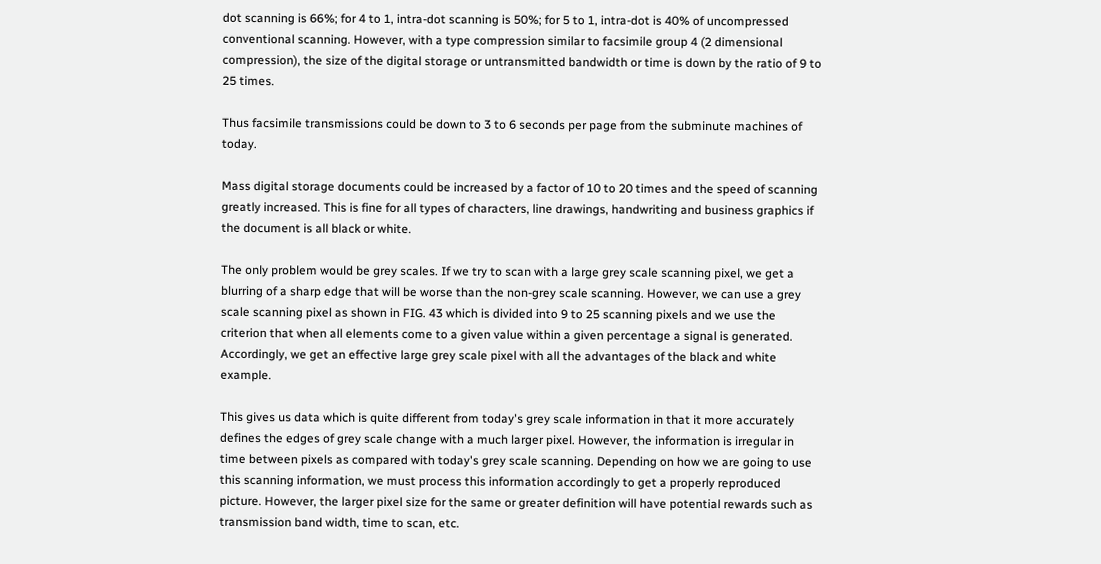dot scanning is 66%; for 4 to 1, intra-dot scanning is 50%; for 5 to 1, intra-dot is 40% of uncompressed conventional scanning. However, with a type compression similar to facsimile group 4 (2 dimensional compression), the size of the digital storage or untransmitted bandwidth or time is down by the ratio of 9 to 25 times.

Thus facsimile transmissions could be down to 3 to 6 seconds per page from the subminute machines of today.

Mass digital storage documents could be increased by a factor of 10 to 20 times and the speed of scanning greatly increased. This is fine for all types of characters, line drawings, handwriting and business graphics if the document is all black or white.

The only problem would be grey scales. If we try to scan with a large grey scale scanning pixel, we get a blurring of a sharp edge that will be worse than the non-grey scale scanning. However, we can use a grey scale scanning pixel as shown in FIG. 43 which is divided into 9 to 25 scanning pixels and we use the criterion that when all elements come to a given value within a given percentage a signal is generated. Accordingly, we get an effective large grey scale pixel with all the advantages of the black and white example.

This gives us data which is quite different from today's grey scale information in that it more accurately defines the edges of grey scale change with a much larger pixel. However, the information is irregular in time between pixels as compared with today's grey scale scanning. Depending on how we are going to use this scanning information, we must process this information accordingly to get a properly reproduced picture. However, the larger pixel size for the same or greater definition will have potential rewards such as transmission band width, time to scan, etc.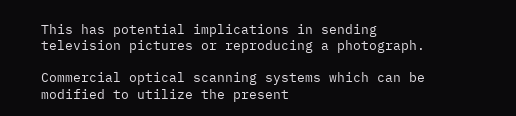This has potential implications in sending television pictures or reproducing a photograph.

Commercial optical scanning systems which can be modified to utilize the present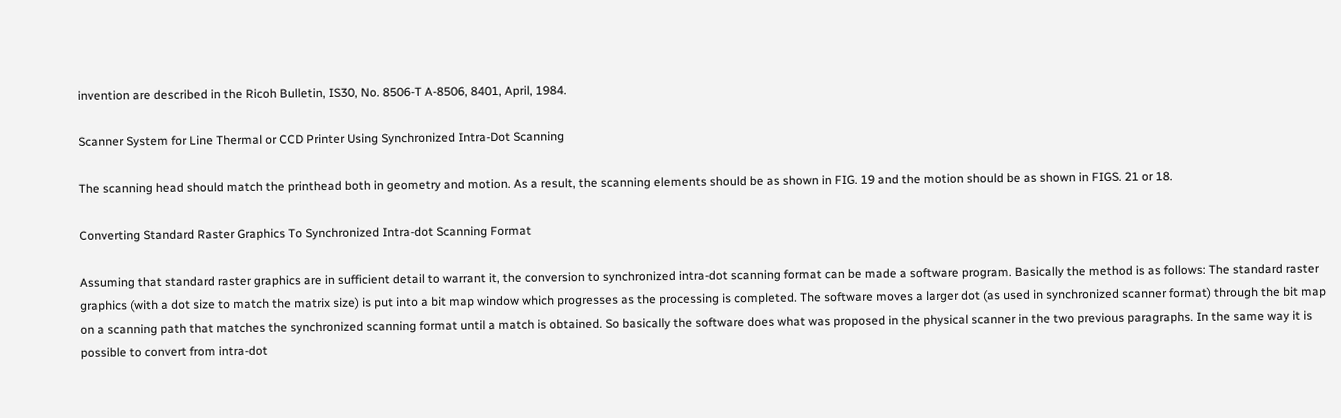invention are described in the Ricoh Bulletin, IS30, No. 8506-T A-8506, 8401, April, 1984.

Scanner System for Line Thermal or CCD Printer Using Synchronized Intra-Dot Scanning

The scanning head should match the printhead both in geometry and motion. As a result, the scanning elements should be as shown in FIG. 19 and the motion should be as shown in FIGS. 21 or 18.

Converting Standard Raster Graphics To Synchronized Intra-dot Scanning Format

Assuming that standard raster graphics are in sufficient detail to warrant it, the conversion to synchronized intra-dot scanning format can be made a software program. Basically the method is as follows: The standard raster graphics (with a dot size to match the matrix size) is put into a bit map window which progresses as the processing is completed. The software moves a larger dot (as used in synchronized scanner format) through the bit map on a scanning path that matches the synchronized scanning format until a match is obtained. So basically the software does what was proposed in the physical scanner in the two previous paragraphs. In the same way it is possible to convert from intra-dot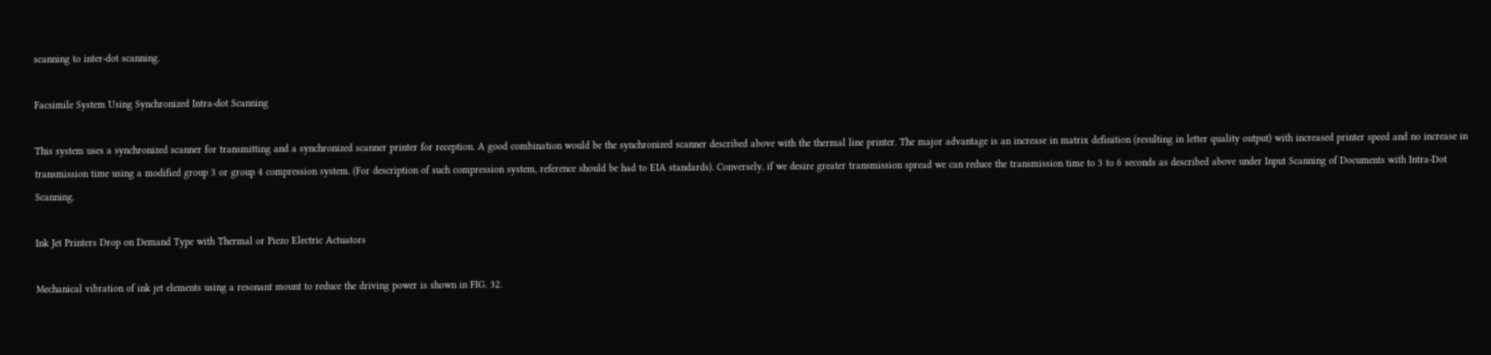scanning to inter-dot scanning.

Facsimile System Using Synchronized Intra-dot Scanning

This system uses a synchronized scanner for transmitting and a synchronized scanner printer for reception. A good combination would be the synchronized scanner described above with the thermal line printer. The major advantage is an increase in matrix definition (resulting in letter quality output) with increased printer speed and no increase in transmission time using a modified group 3 or group 4 compression system. (For description of such compression system, reference should be had to EIA standards). Conversely, if we desire greater transmission spread we can reduce the transmission time to 3 to 6 seconds as described above under Input Scanning of Documents with Intra-Dot Scanning.

Ink Jet Printers Drop on Demand Type with Thermal or Piezo Electric Actuators

Mechanical vibration of ink jet elements using a resonant mount to reduce the driving power is shown in FIG. 32.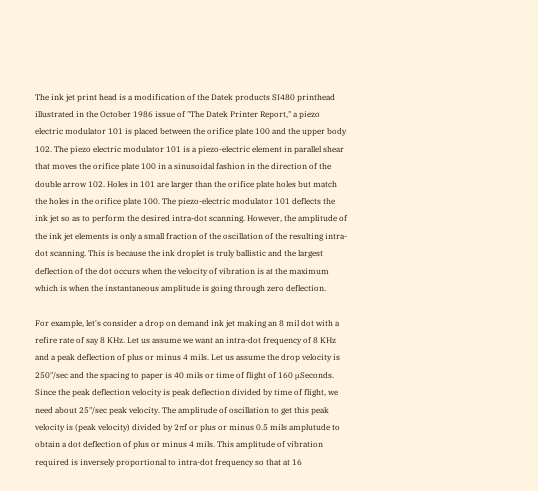The ink jet print head is a modification of the Datek products SI480 printhead illustrated in the October 1986 issue of "The Datek Printer Report," a piezo electric modulator 101 is placed between the orifice plate 100 and the upper body 102. The piezo electric modulator 101 is a piezo-electric element in parallel shear that moves the orifice plate 100 in a sinusoidal fashion in the direction of the double arrow 102. Holes in 101 are larger than the orifice plate holes but match the holes in the orifice plate 100. The piezo-electric modulator 101 deflects the ink jet so as to perform the desired intra-dot scanning. However, the amplitude of the ink jet elements is only a small fraction of the oscillation of the resulting intra-dot scanning. This is because the ink droplet is truly ballistic and the largest deflection of the dot occurs when the velocity of vibration is at the maximum which is when the instantaneous amplitude is going through zero deflection.

For example, let's consider a drop on demand ink jet making an 8 mil dot with a refire rate of say 8 KHz. Let us assume we want an intra-dot frequency of 8 KHz and a peak deflection of plus or minus 4 mils. Let us assume the drop velocity is 250"/sec and the spacing to paper is 40 mils or time of flight of 160 μSeconds. Since the peak deflection velocity is peak deflection divided by time of flight, we need about 25"/sec peak velocity. The amplitude of oscillation to get this peak velocity is (peak velocity) divided by 2πf or plus or minus 0.5 mils amplutude to obtain a dot deflection of plus or minus 4 mils. This amplitude of vibration required is inversely proportional to intra-dot frequency so that at 16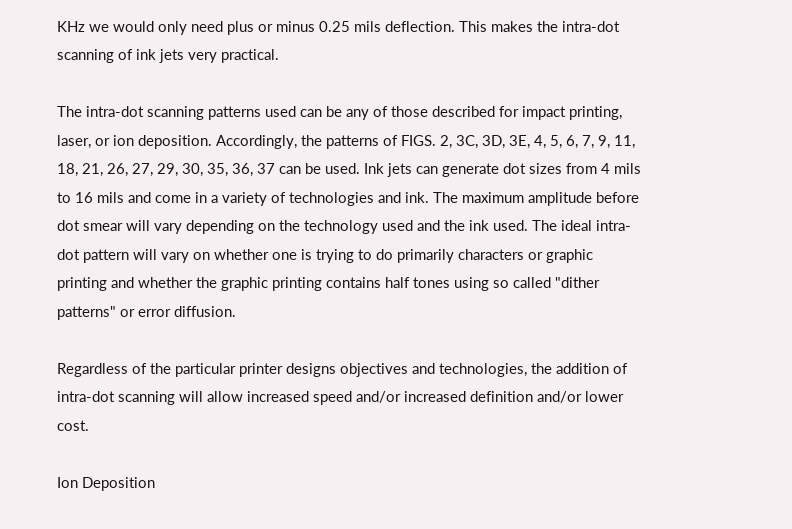KHz we would only need plus or minus 0.25 mils deflection. This makes the intra-dot scanning of ink jets very practical.

The intra-dot scanning patterns used can be any of those described for impact printing, laser, or ion deposition. Accordingly, the patterns of FIGS. 2, 3C, 3D, 3E, 4, 5, 6, 7, 9, 11, 18, 21, 26, 27, 29, 30, 35, 36, 37 can be used. Ink jets can generate dot sizes from 4 mils to 16 mils and come in a variety of technologies and ink. The maximum amplitude before dot smear will vary depending on the technology used and the ink used. The ideal intra-dot pattern will vary on whether one is trying to do primarily characters or graphic printing and whether the graphic printing contains half tones using so called "dither patterns" or error diffusion.

Regardless of the particular printer designs objectives and technologies, the addition of intra-dot scanning will allow increased speed and/or increased definition and/or lower cost.

Ion Deposition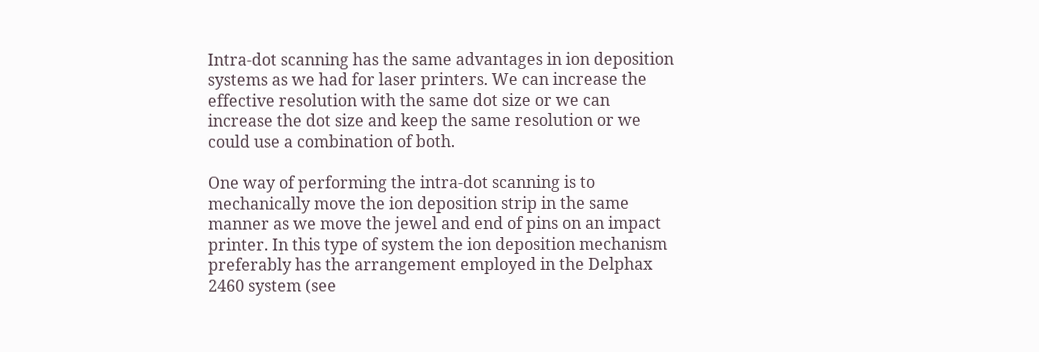Intra-dot scanning has the same advantages in ion deposition systems as we had for laser printers. We can increase the effective resolution with the same dot size or we can increase the dot size and keep the same resolution or we could use a combination of both.

One way of performing the intra-dot scanning is to mechanically move the ion deposition strip in the same manner as we move the jewel and end of pins on an impact printer. In this type of system the ion deposition mechanism preferably has the arrangement employed in the Delphax 2460 system (see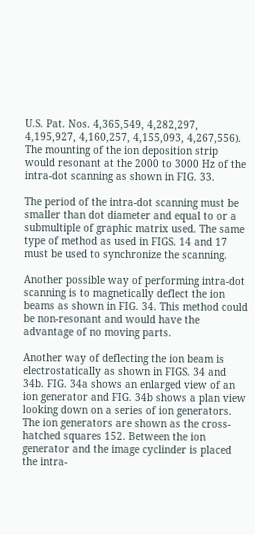U.S. Pat. Nos. 4,365,549, 4,282,297, 4,195,927, 4,160,257, 4,155,093, 4,267,556). The mounting of the ion deposition strip would resonant at the 2000 to 3000 Hz of the intra-dot scanning as shown in FIG. 33.

The period of the intra-dot scanning must be smaller than dot diameter and equal to or a submultiple of graphic matrix used. The same type of method as used in FIGS. 14 and 17 must be used to synchronize the scanning.

Another possible way of performing intra-dot scanning is to magnetically deflect the ion beams as shown in FIG. 34. This method could be non-resonant and would have the advantage of no moving parts.

Another way of deflecting the ion beam is electrostatically as shown in FIGS. 34 and 34b. FIG. 34a shows an enlarged view of an ion generator and FIG. 34b shows a plan view looking down on a series of ion generators. The ion generators are shown as the cross-hatched squares 152. Between the ion generator and the image cyclinder is placed the intra-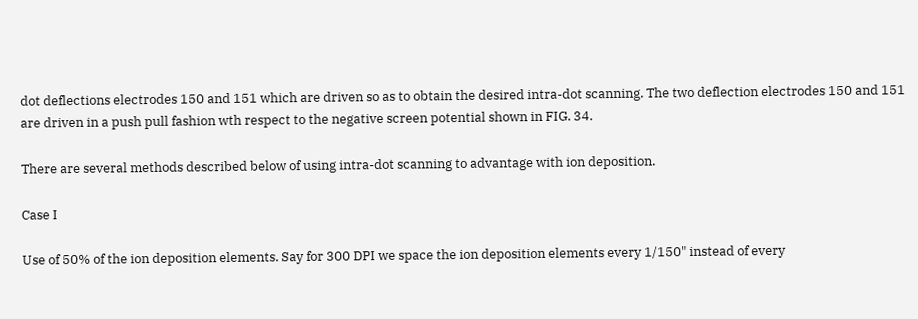dot deflections electrodes 150 and 151 which are driven so as to obtain the desired intra-dot scanning. The two deflection electrodes 150 and 151 are driven in a push pull fashion wth respect to the negative screen potential shown in FIG. 34.

There are several methods described below of using intra-dot scanning to advantage with ion deposition.

Case I

Use of 50% of the ion deposition elements. Say for 300 DPI we space the ion deposition elements every 1/150" instead of every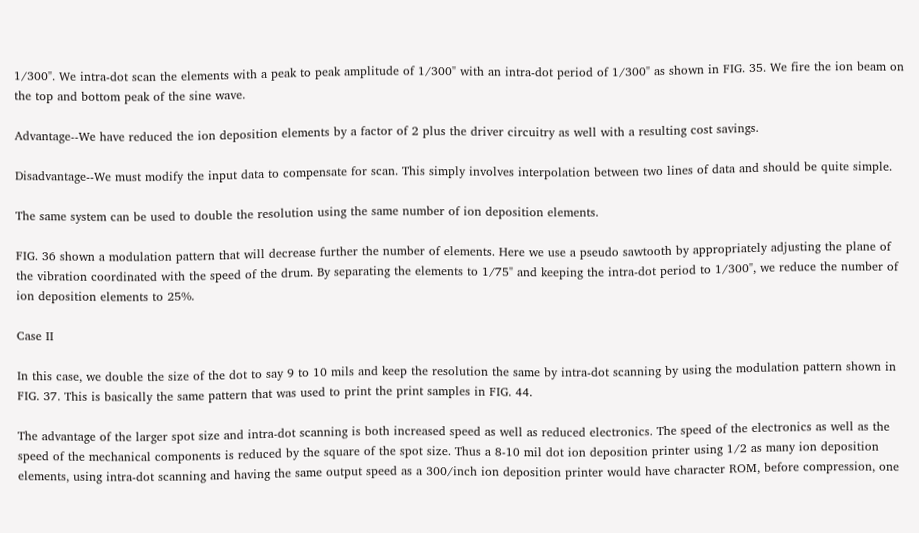1/300". We intra-dot scan the elements with a peak to peak amplitude of 1/300" with an intra-dot period of 1/300" as shown in FIG. 35. We fire the ion beam on the top and bottom peak of the sine wave.

Advantage--We have reduced the ion deposition elements by a factor of 2 plus the driver circuitry as well with a resulting cost savings.

Disadvantage--We must modify the input data to compensate for scan. This simply involves interpolation between two lines of data and should be quite simple.

The same system can be used to double the resolution using the same number of ion deposition elements.

FIG. 36 shown a modulation pattern that will decrease further the number of elements. Here we use a pseudo sawtooth by appropriately adjusting the plane of the vibration coordinated with the speed of the drum. By separating the elements to 1/75" and keeping the intra-dot period to 1/300", we reduce the number of ion deposition elements to 25%.

Case II

In this case, we double the size of the dot to say 9 to 10 mils and keep the resolution the same by intra-dot scanning by using the modulation pattern shown in FIG. 37. This is basically the same pattern that was used to print the print samples in FIG. 44.

The advantage of the larger spot size and intra-dot scanning is both increased speed as well as reduced electronics. The speed of the electronics as well as the speed of the mechanical components is reduced by the square of the spot size. Thus a 8-10 mil dot ion deposition printer using 1/2 as many ion deposition elements, using intra-dot scanning and having the same output speed as a 300/inch ion deposition printer would have character ROM, before compression, one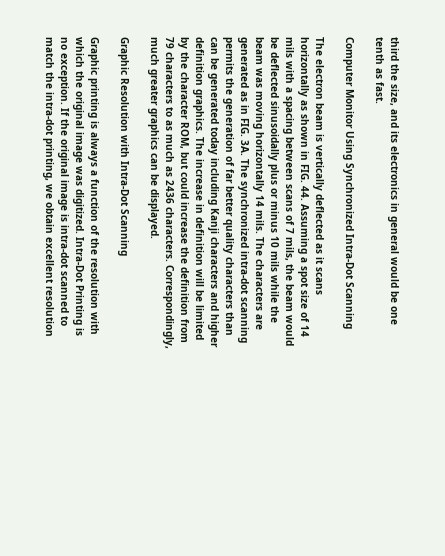third the size, and its electronics in general would be one tenth as fast.

Computer Monitor Using Synchronized Intra-Dot Scanning

The electron beam is vertically deflected as it scans horizontally as shown in FIG. 44. Assuming a spot size of 14 mils with a spacing between scans of 7 mils, the beam would be deflected sinusoidally plus or minus 10 mils while the beam was moving horizontally 14 mils. The characters are generated as in FIG. 3A. The synchronized intra-dot scanning permits the generation of far better quality characters than can be generated today including Kanji characters and higher definition graphics. The increase in definition will be limited by the character ROM, but could increase the definition from 79 characters to as much as 2436 characters. Correspondingly, much greater graphics can be displayed.

Graphic Resolution with Intra-Dot Scanning

Graphic printing is always a function of the resolution with which the original image was digitized. Intra-Dot Printing is no exception. If the original image is intra-dot scanned to match the intra-dot printing, we obtain excellent resolution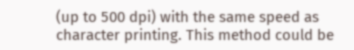(up to 500 dpi) with the same speed as character printing. This method could be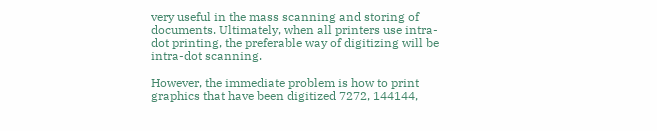very useful in the mass scanning and storing of documents. Ultimately, when all printers use intra-dot printing, the preferable way of digitizing will be intra-dot scanning.

However, the immediate problem is how to print graphics that have been digitized 7272, 144144,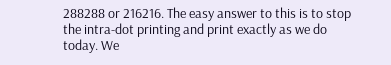288288 or 216216. The easy answer to this is to stop the intra-dot printing and print exactly as we do today. We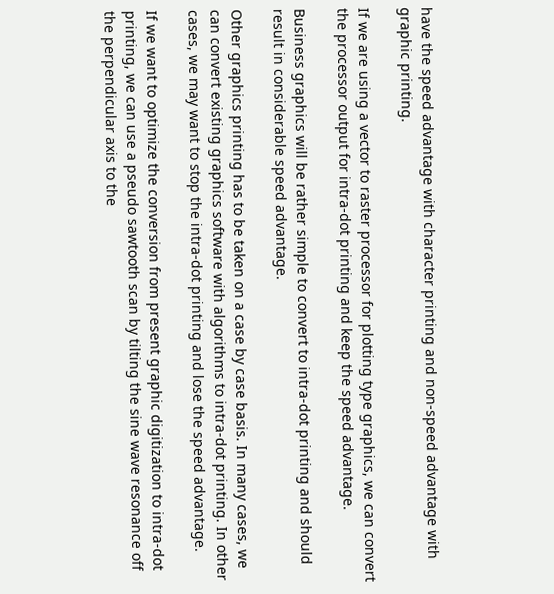have the speed advantage with character printing and non-speed advantage with graphic printing.

If we are using a vector to raster processor for plotting type graphics, we can convert the processor output for intra-dot printing and keep the speed advantage.

Business graphics will be rather simple to convert to intra-dot printing and should result in considerable speed advantage.

Other graphics printing has to be taken on a case by case basis. In many cases, we can convert existing graphics software with algorithms to intra-dot printing. In other cases, we may want to stop the intra-dot printing and lose the speed advantage.

If we want to optimize the conversion from present graphic digitization to intra-dot printing, we can use a pseudo sawtooth scan by tilting the sine wave resonance off the perpendicular axis to the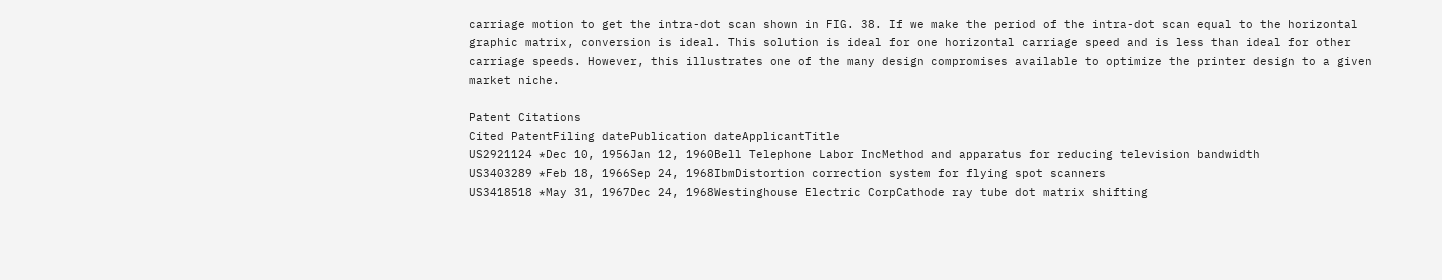carriage motion to get the intra-dot scan shown in FIG. 38. If we make the period of the intra-dot scan equal to the horizontal graphic matrix, conversion is ideal. This solution is ideal for one horizontal carriage speed and is less than ideal for other carriage speeds. However, this illustrates one of the many design compromises available to optimize the printer design to a given market niche.

Patent Citations
Cited PatentFiling datePublication dateApplicantTitle
US2921124 *Dec 10, 1956Jan 12, 1960Bell Telephone Labor IncMethod and apparatus for reducing television bandwidth
US3403289 *Feb 18, 1966Sep 24, 1968IbmDistortion correction system for flying spot scanners
US3418518 *May 31, 1967Dec 24, 1968Westinghouse Electric CorpCathode ray tube dot matrix shifting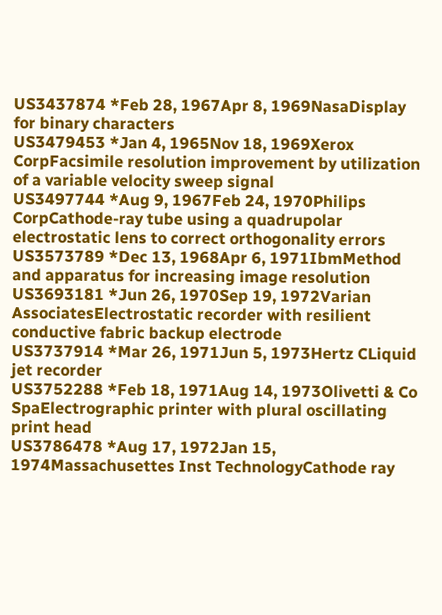US3437874 *Feb 28, 1967Apr 8, 1969NasaDisplay for binary characters
US3479453 *Jan 4, 1965Nov 18, 1969Xerox CorpFacsimile resolution improvement by utilization of a variable velocity sweep signal
US3497744 *Aug 9, 1967Feb 24, 1970Philips CorpCathode-ray tube using a quadrupolar electrostatic lens to correct orthogonality errors
US3573789 *Dec 13, 1968Apr 6, 1971IbmMethod and apparatus for increasing image resolution
US3693181 *Jun 26, 1970Sep 19, 1972Varian AssociatesElectrostatic recorder with resilient conductive fabric backup electrode
US3737914 *Mar 26, 1971Jun 5, 1973Hertz CLiquid jet recorder
US3752288 *Feb 18, 1971Aug 14, 1973Olivetti & Co SpaElectrographic printer with plural oscillating print head
US3786478 *Aug 17, 1972Jan 15, 1974Massachusettes Inst TechnologyCathode ray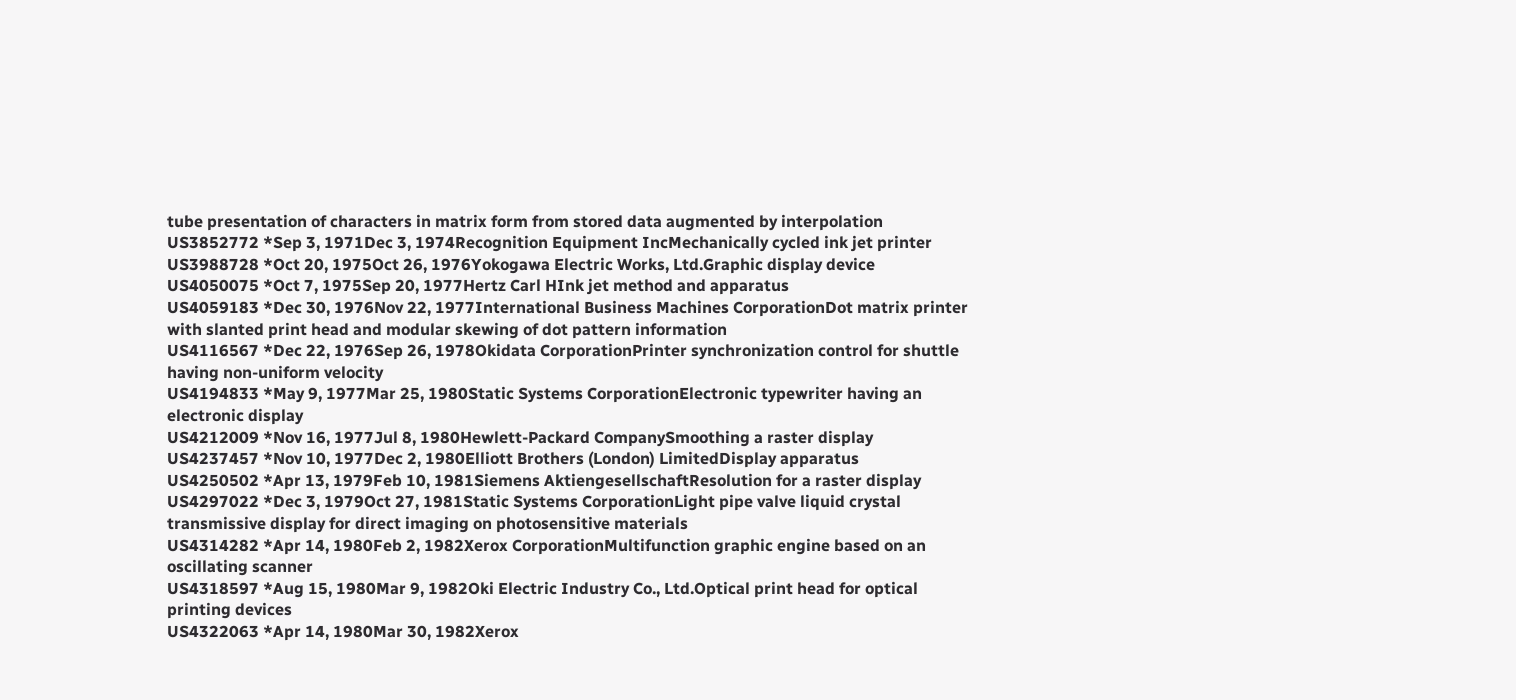tube presentation of characters in matrix form from stored data augmented by interpolation
US3852772 *Sep 3, 1971Dec 3, 1974Recognition Equipment IncMechanically cycled ink jet printer
US3988728 *Oct 20, 1975Oct 26, 1976Yokogawa Electric Works, Ltd.Graphic display device
US4050075 *Oct 7, 1975Sep 20, 1977Hertz Carl HInk jet method and apparatus
US4059183 *Dec 30, 1976Nov 22, 1977International Business Machines CorporationDot matrix printer with slanted print head and modular skewing of dot pattern information
US4116567 *Dec 22, 1976Sep 26, 1978Okidata CorporationPrinter synchronization control for shuttle having non-uniform velocity
US4194833 *May 9, 1977Mar 25, 1980Static Systems CorporationElectronic typewriter having an electronic display
US4212009 *Nov 16, 1977Jul 8, 1980Hewlett-Packard CompanySmoothing a raster display
US4237457 *Nov 10, 1977Dec 2, 1980Elliott Brothers (London) LimitedDisplay apparatus
US4250502 *Apr 13, 1979Feb 10, 1981Siemens AktiengesellschaftResolution for a raster display
US4297022 *Dec 3, 1979Oct 27, 1981Static Systems CorporationLight pipe valve liquid crystal transmissive display for direct imaging on photosensitive materials
US4314282 *Apr 14, 1980Feb 2, 1982Xerox CorporationMultifunction graphic engine based on an oscillating scanner
US4318597 *Aug 15, 1980Mar 9, 1982Oki Electric Industry Co., Ltd.Optical print head for optical printing devices
US4322063 *Apr 14, 1980Mar 30, 1982Xerox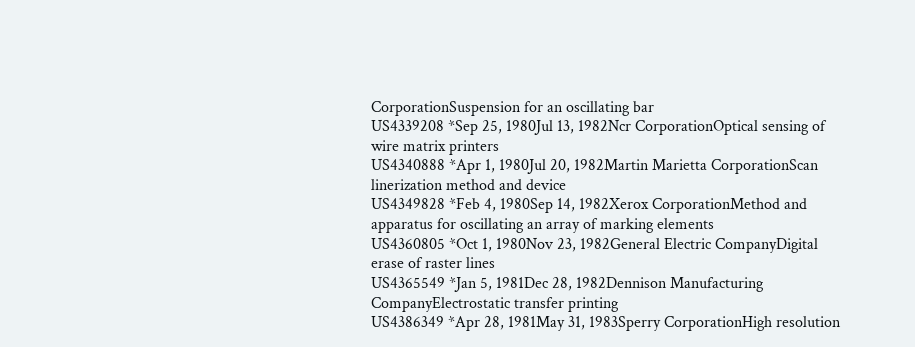CorporationSuspension for an oscillating bar
US4339208 *Sep 25, 1980Jul 13, 1982Ncr CorporationOptical sensing of wire matrix printers
US4340888 *Apr 1, 1980Jul 20, 1982Martin Marietta CorporationScan linerization method and device
US4349828 *Feb 4, 1980Sep 14, 1982Xerox CorporationMethod and apparatus for oscillating an array of marking elements
US4360805 *Oct 1, 1980Nov 23, 1982General Electric CompanyDigital erase of raster lines
US4365549 *Jan 5, 1981Dec 28, 1982Dennison Manufacturing CompanyElectrostatic transfer printing
US4386349 *Apr 28, 1981May 31, 1983Sperry CorporationHigh resolution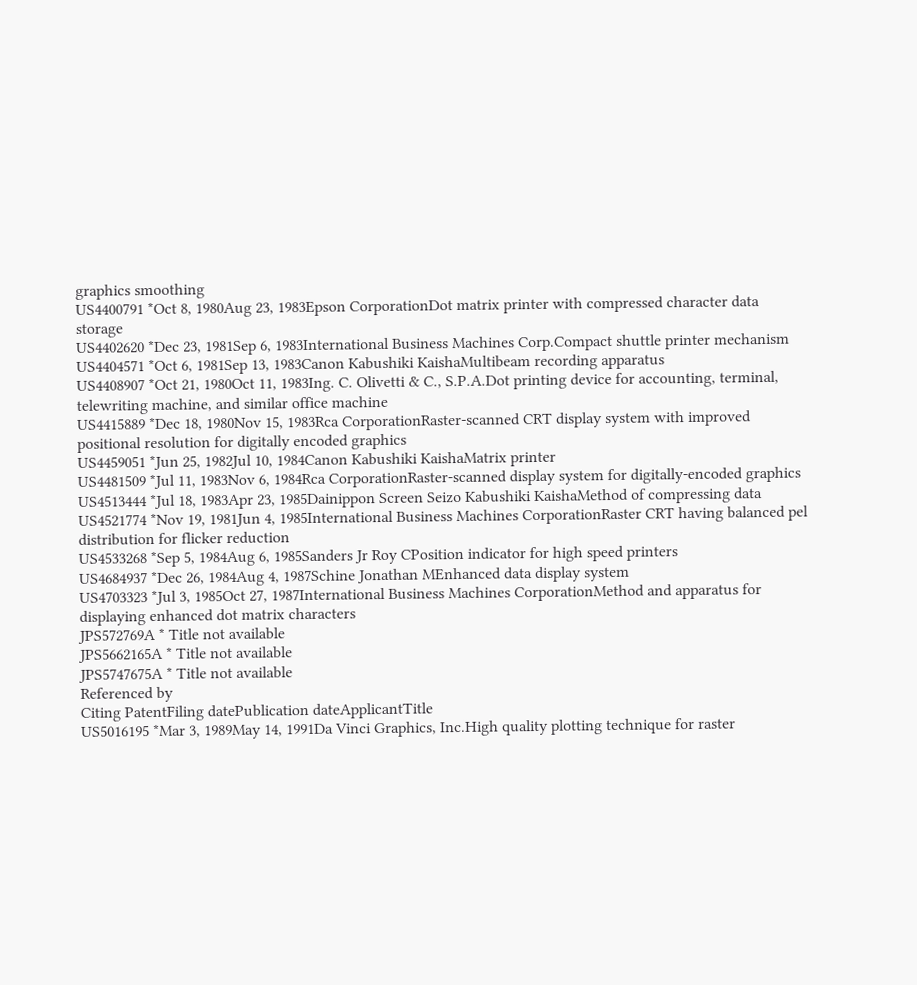graphics smoothing
US4400791 *Oct 8, 1980Aug 23, 1983Epson CorporationDot matrix printer with compressed character data storage
US4402620 *Dec 23, 1981Sep 6, 1983International Business Machines Corp.Compact shuttle printer mechanism
US4404571 *Oct 6, 1981Sep 13, 1983Canon Kabushiki KaishaMultibeam recording apparatus
US4408907 *Oct 21, 1980Oct 11, 1983Ing. C. Olivetti & C., S.P.A.Dot printing device for accounting, terminal, telewriting machine, and similar office machine
US4415889 *Dec 18, 1980Nov 15, 1983Rca CorporationRaster-scanned CRT display system with improved positional resolution for digitally encoded graphics
US4459051 *Jun 25, 1982Jul 10, 1984Canon Kabushiki KaishaMatrix printer
US4481509 *Jul 11, 1983Nov 6, 1984Rca CorporationRaster-scanned display system for digitally-encoded graphics
US4513444 *Jul 18, 1983Apr 23, 1985Dainippon Screen Seizo Kabushiki KaishaMethod of compressing data
US4521774 *Nov 19, 1981Jun 4, 1985International Business Machines CorporationRaster CRT having balanced pel distribution for flicker reduction
US4533268 *Sep 5, 1984Aug 6, 1985Sanders Jr Roy CPosition indicator for high speed printers
US4684937 *Dec 26, 1984Aug 4, 1987Schine Jonathan MEnhanced data display system
US4703323 *Jul 3, 1985Oct 27, 1987International Business Machines CorporationMethod and apparatus for displaying enhanced dot matrix characters
JPS572769A * Title not available
JPS5662165A * Title not available
JPS5747675A * Title not available
Referenced by
Citing PatentFiling datePublication dateApplicantTitle
US5016195 *Mar 3, 1989May 14, 1991Da Vinci Graphics, Inc.High quality plotting technique for raster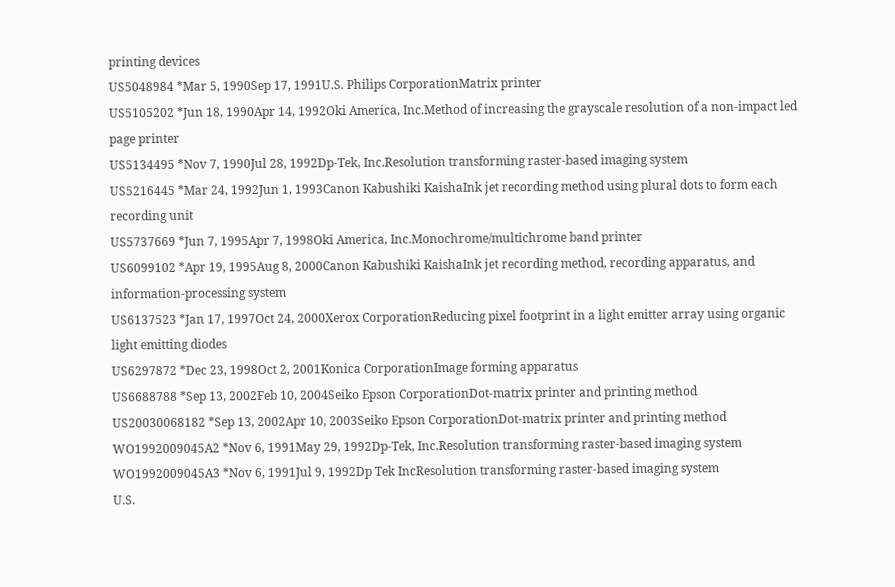printing devices
US5048984 *Mar 5, 1990Sep 17, 1991U.S. Philips CorporationMatrix printer
US5105202 *Jun 18, 1990Apr 14, 1992Oki America, Inc.Method of increasing the grayscale resolution of a non-impact led page printer
US5134495 *Nov 7, 1990Jul 28, 1992Dp-Tek, Inc.Resolution transforming raster-based imaging system
US5216445 *Mar 24, 1992Jun 1, 1993Canon Kabushiki KaishaInk jet recording method using plural dots to form each recording unit
US5737669 *Jun 7, 1995Apr 7, 1998Oki America, Inc.Monochrome/multichrome band printer
US6099102 *Apr 19, 1995Aug 8, 2000Canon Kabushiki KaishaInk jet recording method, recording apparatus, and information-processing system
US6137523 *Jan 17, 1997Oct 24, 2000Xerox CorporationReducing pixel footprint in a light emitter array using organic light emitting diodes
US6297872 *Dec 23, 1998Oct 2, 2001Konica CorporationImage forming apparatus
US6688788 *Sep 13, 2002Feb 10, 2004Seiko Epson CorporationDot-matrix printer and printing method
US20030068182 *Sep 13, 2002Apr 10, 2003Seiko Epson CorporationDot-matrix printer and printing method
WO1992009045A2 *Nov 6, 1991May 29, 1992Dp-Tek, Inc.Resolution transforming raster-based imaging system
WO1992009045A3 *Nov 6, 1991Jul 9, 1992Dp Tek IncResolution transforming raster-based imaging system
U.S.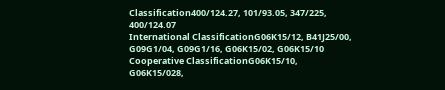Classification400/124.27, 101/93.05, 347/225, 400/124.07
International ClassificationG06K15/12, B41J25/00, G09G1/04, G09G1/16, G06K15/02, G06K15/10
Cooperative ClassificationG06K15/10, G06K15/028,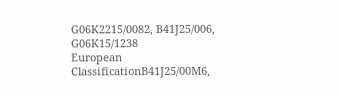G06K2215/0082, B41J25/006, G06K15/1238
European ClassificationB41J25/00M6,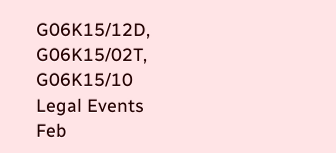G06K15/12D, G06K15/02T, G06K15/10
Legal Events
Feb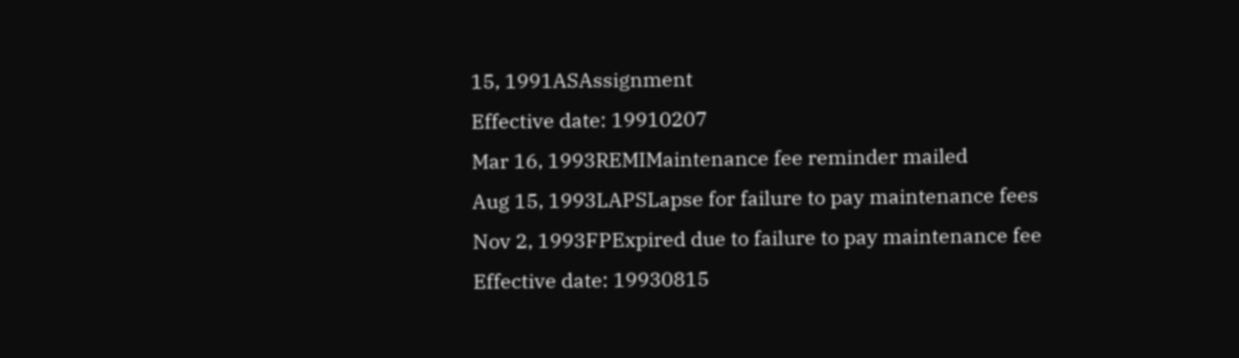15, 1991ASAssignment
Effective date: 19910207
Mar 16, 1993REMIMaintenance fee reminder mailed
Aug 15, 1993LAPSLapse for failure to pay maintenance fees
Nov 2, 1993FPExpired due to failure to pay maintenance fee
Effective date: 19930815